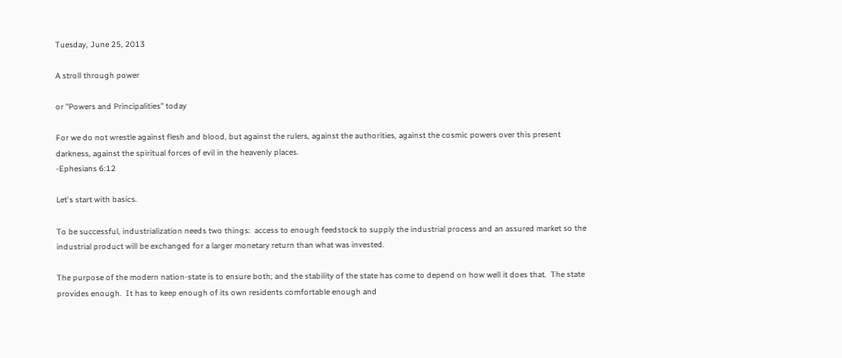Tuesday, June 25, 2013

A stroll through power

or "Powers and Principalities" today

For we do not wrestle against flesh and blood, but against the rulers, against the authorities, against the cosmic powers over this present darkness, against the spiritual forces of evil in the heavenly places.
-Ephesians 6:12

Let's start with basics.

To be successful, industrialization needs two things:  access to enough feedstock to supply the industrial process and an assured market so the industrial product will be exchanged for a larger monetary return than what was invested.

The purpose of the modern nation-state is to ensure both; and the stability of the state has come to depend on how well it does that.  The state provides enough.  It has to keep enough of its own residents comfortable enough and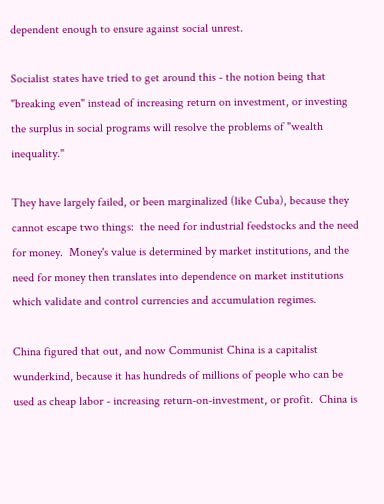dependent enough to ensure against social unrest.

Socialist states have tried to get around this - the notion being that "breaking even" instead of increasing return on investment, or investing the surplus in social programs will resolve the problems of "wealth inequality."

They have largely failed, or been marginalized (like Cuba), because they cannot escape two things:  the need for industrial feedstocks and the need for money.  Money's value is determined by market institutions, and the need for money then translates into dependence on market institutions which validate and control currencies and accumulation regimes.

China figured that out, and now Communist China is a capitalist wunderkind, because it has hundreds of millions of people who can be used as cheap labor - increasing return-on-investment, or profit.  China is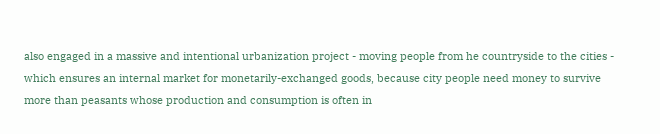also engaged in a massive and intentional urbanization project - moving people from he countryside to the cities - which ensures an internal market for monetarily-exchanged goods, because city people need money to survive more than peasants whose production and consumption is often in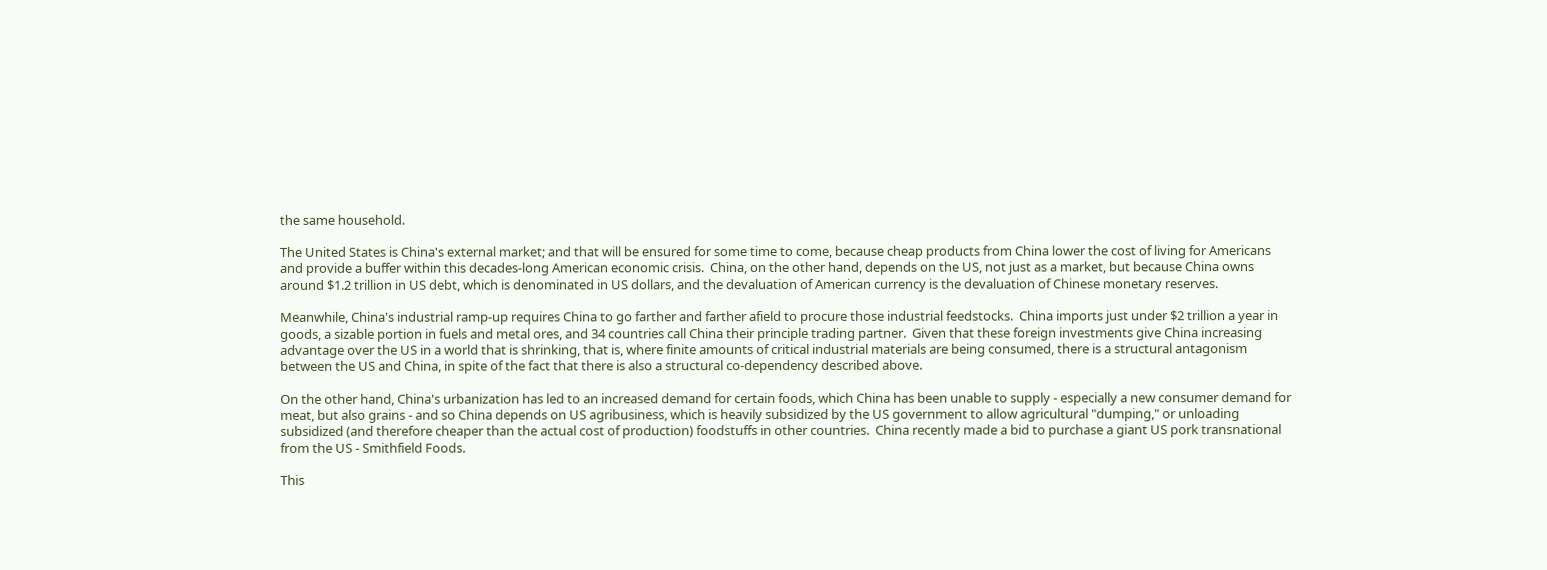the same household.

The United States is China's external market; and that will be ensured for some time to come, because cheap products from China lower the cost of living for Americans and provide a buffer within this decades-long American economic crisis.  China, on the other hand, depends on the US, not just as a market, but because China owns around $1.2 trillion in US debt, which is denominated in US dollars, and the devaluation of American currency is the devaluation of Chinese monetary reserves.

Meanwhile, China's industrial ramp-up requires China to go farther and farther afield to procure those industrial feedstocks.  China imports just under $2 trillion a year in goods, a sizable portion in fuels and metal ores, and 34 countries call China their principle trading partner.  Given that these foreign investments give China increasing advantage over the US in a world that is shrinking, that is, where finite amounts of critical industrial materials are being consumed, there is a structural antagonism between the US and China, in spite of the fact that there is also a structural co-dependency described above.

On the other hand, China's urbanization has led to an increased demand for certain foods, which China has been unable to supply - especially a new consumer demand for meat, but also grains - and so China depends on US agribusiness, which is heavily subsidized by the US government to allow agricultural "dumping," or unloading subsidized (and therefore cheaper than the actual cost of production) foodstuffs in other countries.  China recently made a bid to purchase a giant US pork transnational from the US - Smithfield Foods.

This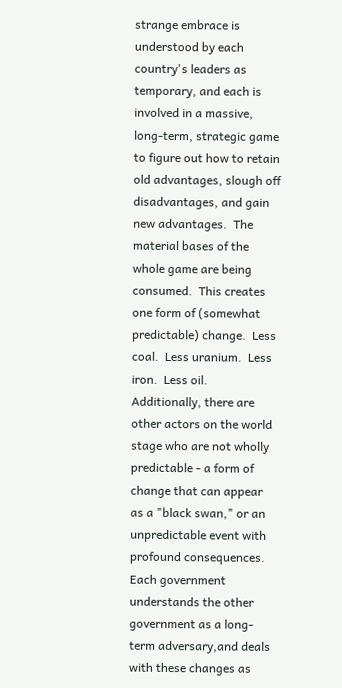strange embrace is understood by each country's leaders as temporary, and each is involved in a massive, long-term, strategic game to figure out how to retain old advantages, slough off disadvantages, and gain new advantages.  The material bases of the whole game are being consumed.  This creates one form of (somewhat predictable) change.  Less coal.  Less uranium.  Less iron.  Less oil.  Additionally, there are other actors on the world stage who are not wholly predictable - a form of change that can appear as a "black swan," or an unpredictable event with profound consequences.  Each government understands the other government as a long-term adversary,and deals with these changes as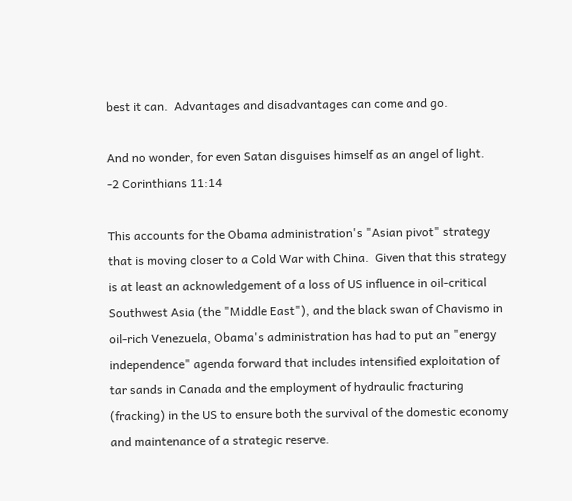best it can.  Advantages and disadvantages can come and go.

And no wonder, for even Satan disguises himself as an angel of light.
-2 Corinthians 11:14

This accounts for the Obama administration's "Asian pivot" strategy that is moving closer to a Cold War with China.  Given that this strategy is at least an acknowledgement of a loss of US influence in oil-critical Southwest Asia (the "Middle East"), and the black swan of Chavismo in oil-rich Venezuela, Obama's administration has had to put an "energy independence" agenda forward that includes intensified exploitation of tar sands in Canada and the employment of hydraulic fracturing (fracking) in the US to ensure both the survival of the domestic economy and maintenance of a strategic reserve.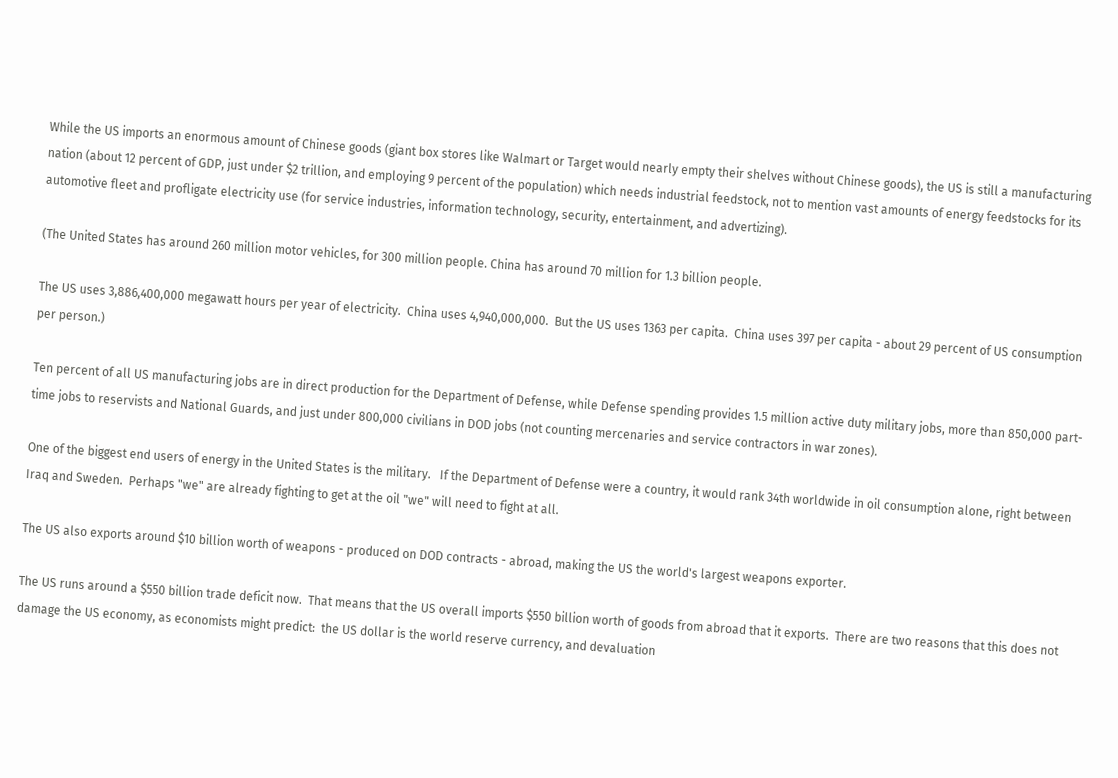While the US imports an enormous amount of Chinese goods (giant box stores like Walmart or Target would nearly empty their shelves without Chinese goods), the US is still a manufacturing nation (about 12 percent of GDP, just under $2 trillion, and employing 9 percent of the population) which needs industrial feedstock, not to mention vast amounts of energy feedstocks for its automotive fleet and profligate electricity use (for service industries, information technology, security, entertainment, and advertizing).

(The United States has around 260 million motor vehicles, for 300 million people. China has around 70 million for 1.3 billion people.

The US uses 3,886,400,000 megawatt hours per year of electricity.  China uses 4,940,000,000.  But the US uses 1363 per capita.  China uses 397 per capita - about 29 percent of US consumption per person.)

Ten percent of all US manufacturing jobs are in direct production for the Department of Defense, while Defense spending provides 1.5 million active duty military jobs, more than 850,000 part-time jobs to reservists and National Guards, and just under 800,000 civilians in DOD jobs (not counting mercenaries and service contractors in war zones).

One of the biggest end users of energy in the United States is the military.   If the Department of Defense were a country, it would rank 34th worldwide in oil consumption alone, right between Iraq and Sweden.  Perhaps "we" are already fighting to get at the oil "we" will need to fight at all.

The US also exports around $10 billion worth of weapons - produced on DOD contracts - abroad, making the US the world's largest weapons exporter.

The US runs around a $550 billion trade deficit now.  That means that the US overall imports $550 billion worth of goods from abroad that it exports.  There are two reasons that this does not damage the US economy, as economists might predict:  the US dollar is the world reserve currency, and devaluation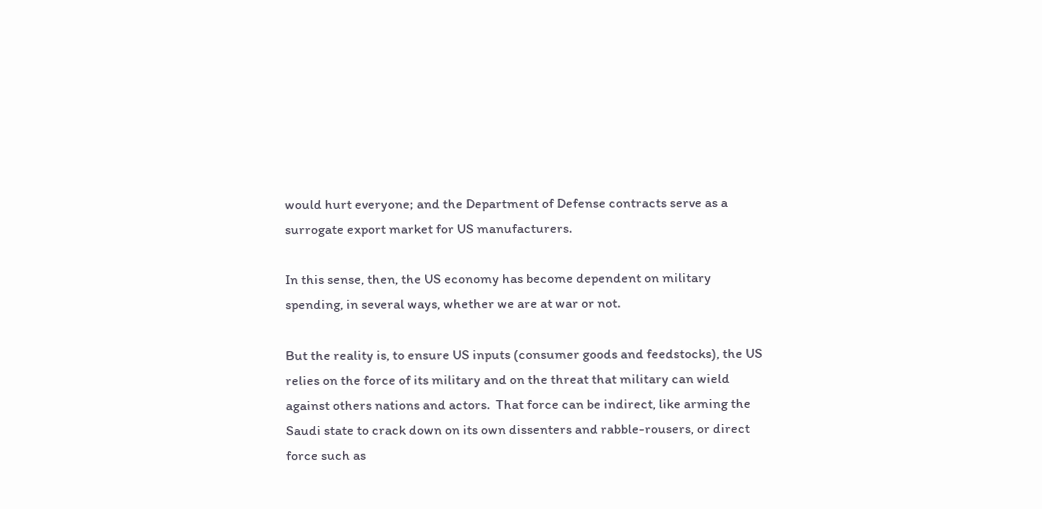would hurt everyone; and the Department of Defense contracts serve as a surrogate export market for US manufacturers.

In this sense, then, the US economy has become dependent on military spending, in several ways, whether we are at war or not.

But the reality is, to ensure US inputs (consumer goods and feedstocks), the US relies on the force of its military and on the threat that military can wield against others nations and actors.  That force can be indirect, like arming the Saudi state to crack down on its own dissenters and rabble-rousers, or direct force such as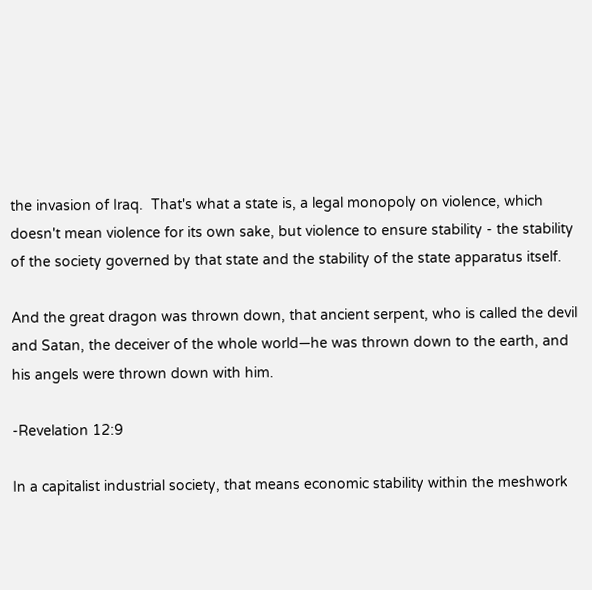the invasion of Iraq.  That's what a state is, a legal monopoly on violence, which doesn't mean violence for its own sake, but violence to ensure stability - the stability of the society governed by that state and the stability of the state apparatus itself.

And the great dragon was thrown down, that ancient serpent, who is called the devil and Satan, the deceiver of the whole world—he was thrown down to the earth, and his angels were thrown down with him.

-Revelation 12:9

In a capitalist industrial society, that means economic stability within the meshwork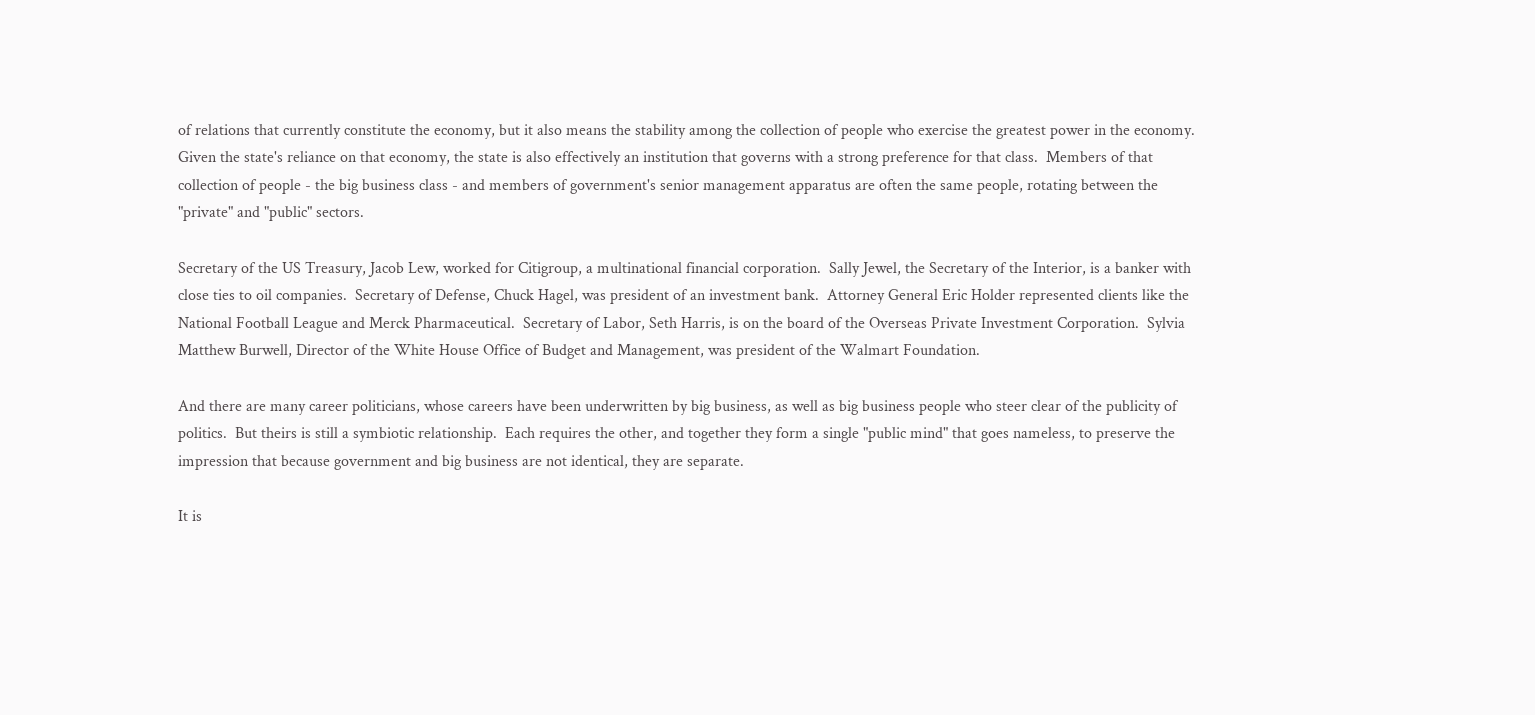of relations that currently constitute the economy, but it also means the stability among the collection of people who exercise the greatest power in the economy.  Given the state's reliance on that economy, the state is also effectively an institution that governs with a strong preference for that class.  Members of that collection of people - the big business class - and members of government's senior management apparatus are often the same people, rotating between the "private" and "public" sectors.

Secretary of the US Treasury, Jacob Lew, worked for Citigroup, a multinational financial corporation.  Sally Jewel, the Secretary of the Interior, is a banker with close ties to oil companies.  Secretary of Defense, Chuck Hagel, was president of an investment bank.  Attorney General Eric Holder represented clients like the National Football League and Merck Pharmaceutical.  Secretary of Labor, Seth Harris, is on the board of the Overseas Private Investment Corporation.  Sylvia Matthew Burwell, Director of the White House Office of Budget and Management, was president of the Walmart Foundation.

And there are many career politicians, whose careers have been underwritten by big business, as well as big business people who steer clear of the publicity of politics.  But theirs is still a symbiotic relationship.  Each requires the other, and together they form a single "public mind" that goes nameless, to preserve the impression that because government and big business are not identical, they are separate.

It is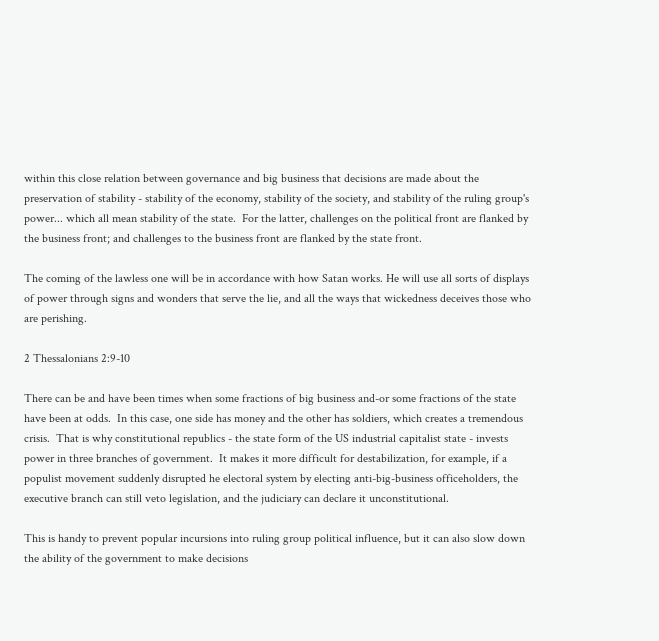within this close relation between governance and big business that decisions are made about the preservation of stability - stability of the economy, stability of the society, and stability of the ruling group's power... which all mean stability of the state.  For the latter, challenges on the political front are flanked by the business front; and challenges to the business front are flanked by the state front.

The coming of the lawless one will be in accordance with how Satan works. He will use all sorts of displays of power through signs and wonders that serve the lie, and all the ways that wickedness deceives those who are perishing.

2 Thessalonians 2:9-10

There can be and have been times when some fractions of big business and-or some fractions of the state have been at odds.  In this case, one side has money and the other has soldiers, which creates a tremendous crisis.  That is why constitutional republics - the state form of the US industrial capitalist state - invests power in three branches of government.  It makes it more difficult for destabilization, for example, if a populist movement suddenly disrupted he electoral system by electing anti-big-business officeholders, the executive branch can still veto legislation, and the judiciary can declare it unconstitutional.

This is handy to prevent popular incursions into ruling group political influence, but it can also slow down the ability of the government to make decisions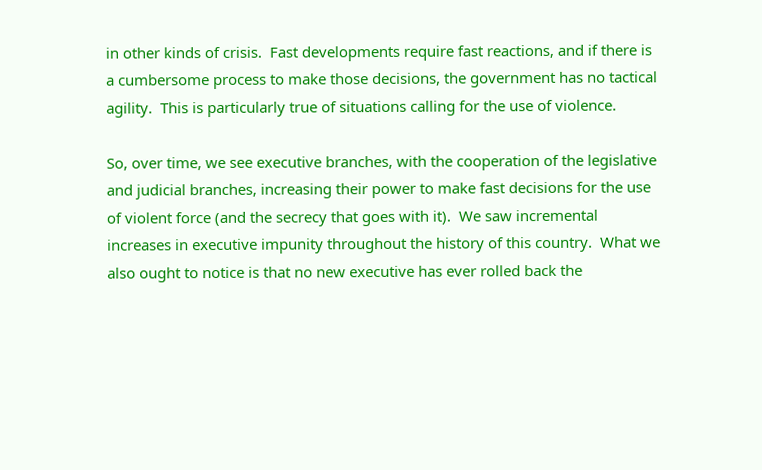in other kinds of crisis.  Fast developments require fast reactions, and if there is a cumbersome process to make those decisions, the government has no tactical agility.  This is particularly true of situations calling for the use of violence.

So, over time, we see executive branches, with the cooperation of the legislative and judicial branches, increasing their power to make fast decisions for the use of violent force (and the secrecy that goes with it).  We saw incremental increases in executive impunity throughout the history of this country.  What we also ought to notice is that no new executive has ever rolled back the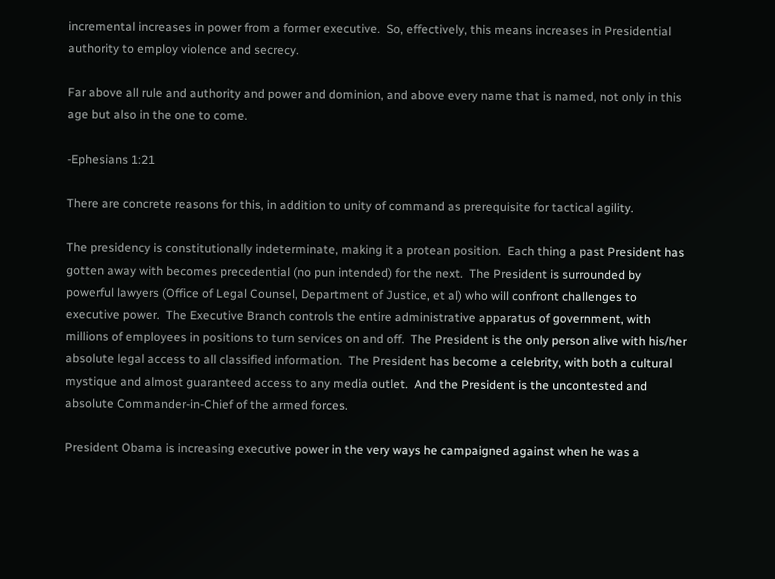incremental increases in power from a former executive.  So, effectively, this means increases in Presidential authority to employ violence and secrecy.

Far above all rule and authority and power and dominion, and above every name that is named, not only in this age but also in the one to come.

-Ephesians 1:21

There are concrete reasons for this, in addition to unity of command as prerequisite for tactical agility.

The presidency is constitutionally indeterminate, making it a protean position.  Each thing a past President has gotten away with becomes precedential (no pun intended) for the next.  The President is surrounded by powerful lawyers (Office of Legal Counsel, Department of Justice, et al) who will confront challenges to executive power.  The Executive Branch controls the entire administrative apparatus of government, with millions of employees in positions to turn services on and off.  The President is the only person alive with his/her absolute legal access to all classified information.  The President has become a celebrity, with both a cultural mystique and almost guaranteed access to any media outlet.  And the President is the uncontested and absolute Commander-in-Chief of the armed forces.

President Obama is increasing executive power in the very ways he campaigned against when he was a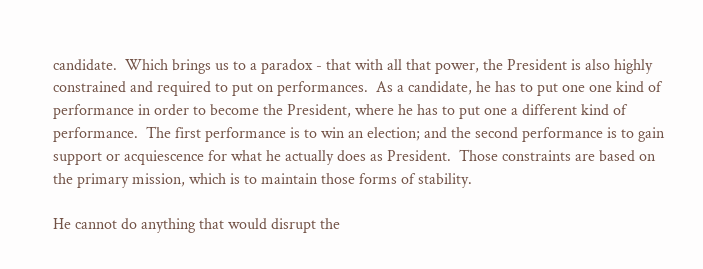candidate.  Which brings us to a paradox - that with all that power, the President is also highly constrained and required to put on performances.  As a candidate, he has to put one one kind of performance in order to become the President, where he has to put one a different kind of performance.  The first performance is to win an election; and the second performance is to gain support or acquiescence for what he actually does as President.  Those constraints are based on the primary mission, which is to maintain those forms of stability.

He cannot do anything that would disrupt the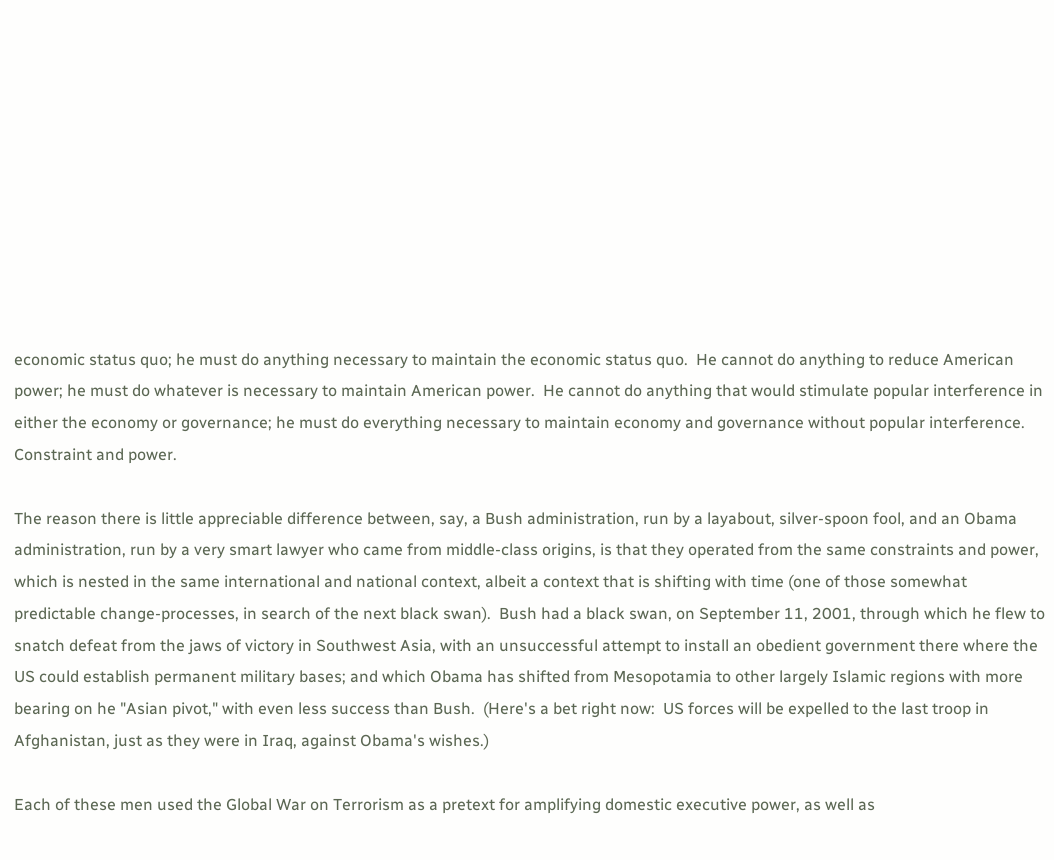economic status quo; he must do anything necessary to maintain the economic status quo.  He cannot do anything to reduce American power; he must do whatever is necessary to maintain American power.  He cannot do anything that would stimulate popular interference in either the economy or governance; he must do everything necessary to maintain economy and governance without popular interference.  Constraint and power.

The reason there is little appreciable difference between, say, a Bush administration, run by a layabout, silver-spoon fool, and an Obama administration, run by a very smart lawyer who came from middle-class origins, is that they operated from the same constraints and power, which is nested in the same international and national context, albeit a context that is shifting with time (one of those somewhat predictable change-processes, in search of the next black swan).  Bush had a black swan, on September 11, 2001, through which he flew to snatch defeat from the jaws of victory in Southwest Asia, with an unsuccessful attempt to install an obedient government there where the US could establish permanent military bases; and which Obama has shifted from Mesopotamia to other largely Islamic regions with more bearing on he "Asian pivot," with even less success than Bush.  (Here's a bet right now:  US forces will be expelled to the last troop in Afghanistan, just as they were in Iraq, against Obama's wishes.)

Each of these men used the Global War on Terrorism as a pretext for amplifying domestic executive power, as well as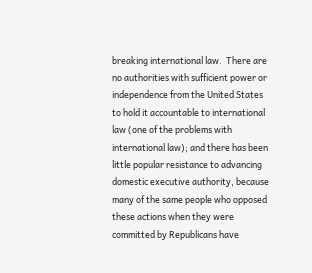breaking international law.  There are no authorities with sufficient power or independence from the United States to hold it accountable to international law (one of the problems with international law); and there has been little popular resistance to advancing domestic executive authority, because many of the same people who opposed these actions when they were committed by Republicans have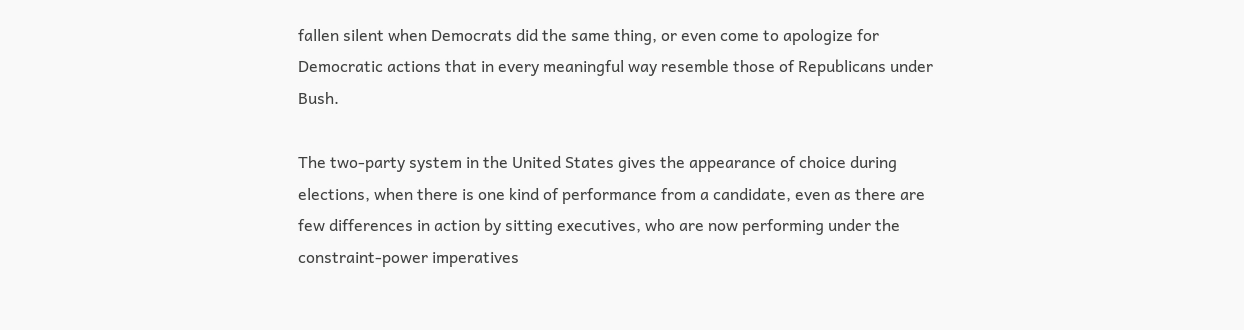fallen silent when Democrats did the same thing, or even come to apologize for Democratic actions that in every meaningful way resemble those of Republicans under Bush.

The two-party system in the United States gives the appearance of choice during elections, when there is one kind of performance from a candidate, even as there are few differences in action by sitting executives, who are now performing under the constraint-power imperatives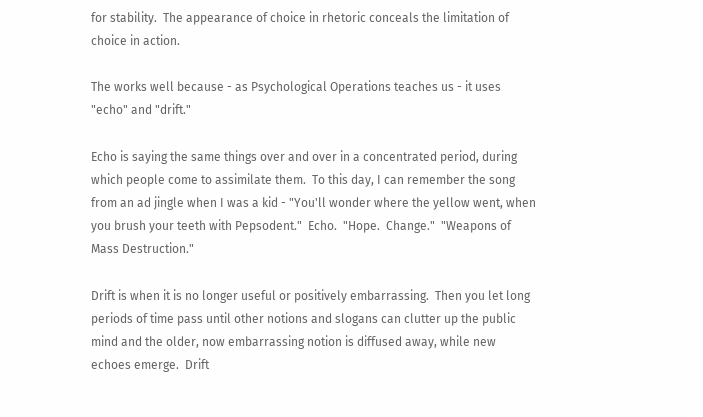for stability.  The appearance of choice in rhetoric conceals the limitation of choice in action.

The works well because - as Psychological Operations teaches us - it uses "echo" and "drift."

Echo is saying the same things over and over in a concentrated period, during which people come to assimilate them.  To this day, I can remember the song from an ad jingle when I was a kid - "You'll wonder where the yellow went, when you brush your teeth with Pepsodent."  Echo.  "Hope.  Change."  "Weapons of Mass Destruction."

Drift is when it is no longer useful or positively embarrassing.  Then you let long periods of time pass until other notions and slogans can clutter up the public mind and the older, now embarrassing notion is diffused away, while new echoes emerge.  Drift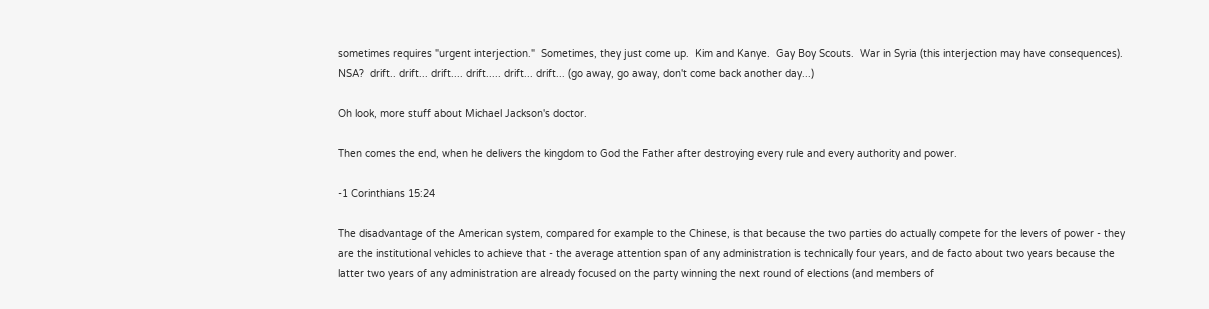sometimes requires "urgent interjection."  Sometimes, they just come up.  Kim and Kanye.  Gay Boy Scouts.  War in Syria (this interjection may have consequences).  NSA?  drift.. drift... drift.... drift..... drift... drift... (go away, go away, don't come back another day...)

Oh look, more stuff about Michael Jackson's doctor.

Then comes the end, when he delivers the kingdom to God the Father after destroying every rule and every authority and power.

-1 Corinthians 15:24

The disadvantage of the American system, compared for example to the Chinese, is that because the two parties do actually compete for the levers of power - they are the institutional vehicles to achieve that - the average attention span of any administration is technically four years, and de facto about two years because the latter two years of any administration are already focused on the party winning the next round of elections (and members of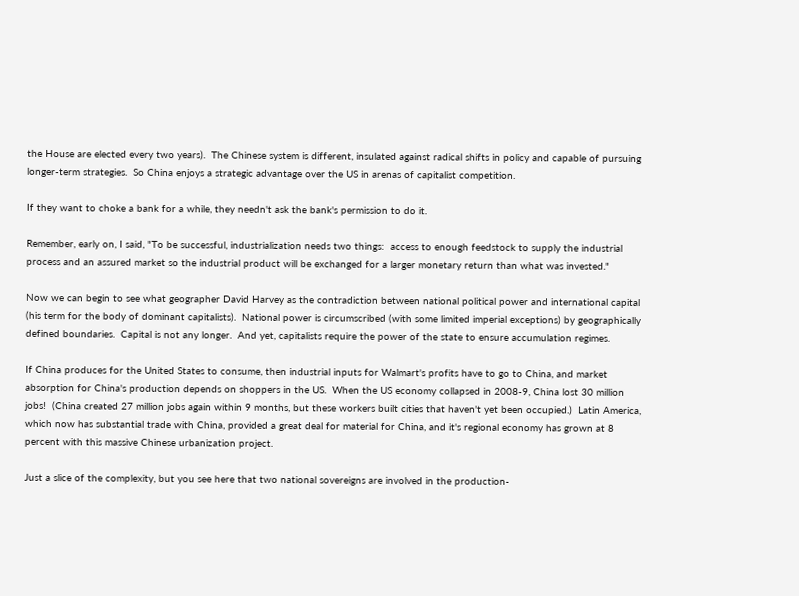the House are elected every two years).  The Chinese system is different, insulated against radical shifts in policy and capable of pursuing longer-term strategies.  So China enjoys a strategic advantage over the US in arenas of capitalist competition.

If they want to choke a bank for a while, they needn't ask the bank's permission to do it.

Remember, early on, I said, "To be successful, industrialization needs two things:  access to enough feedstock to supply the industrial process and an assured market so the industrial product will be exchanged for a larger monetary return than what was invested."

Now we can begin to see what geographer David Harvey as the contradiction between national political power and international capital (his term for the body of dominant capitalists).  National power is circumscribed (with some limited imperial exceptions) by geographically defined boundaries.  Capital is not any longer.  And yet, capitalists require the power of the state to ensure accumulation regimes.

If China produces for the United States to consume, then industrial inputs for Walmart's profits have to go to China, and market absorption for China's production depends on shoppers in the US.  When the US economy collapsed in 2008-9, China lost 30 million jobs!  (China created 27 million jobs again within 9 months, but these workers built cities that haven't yet been occupied.)  Latin America, which now has substantial trade with China, provided a great deal for material for China, and it's regional economy has grown at 8 percent with this massive Chinese urbanization project.

Just a slice of the complexity, but you see here that two national sovereigns are involved in the production-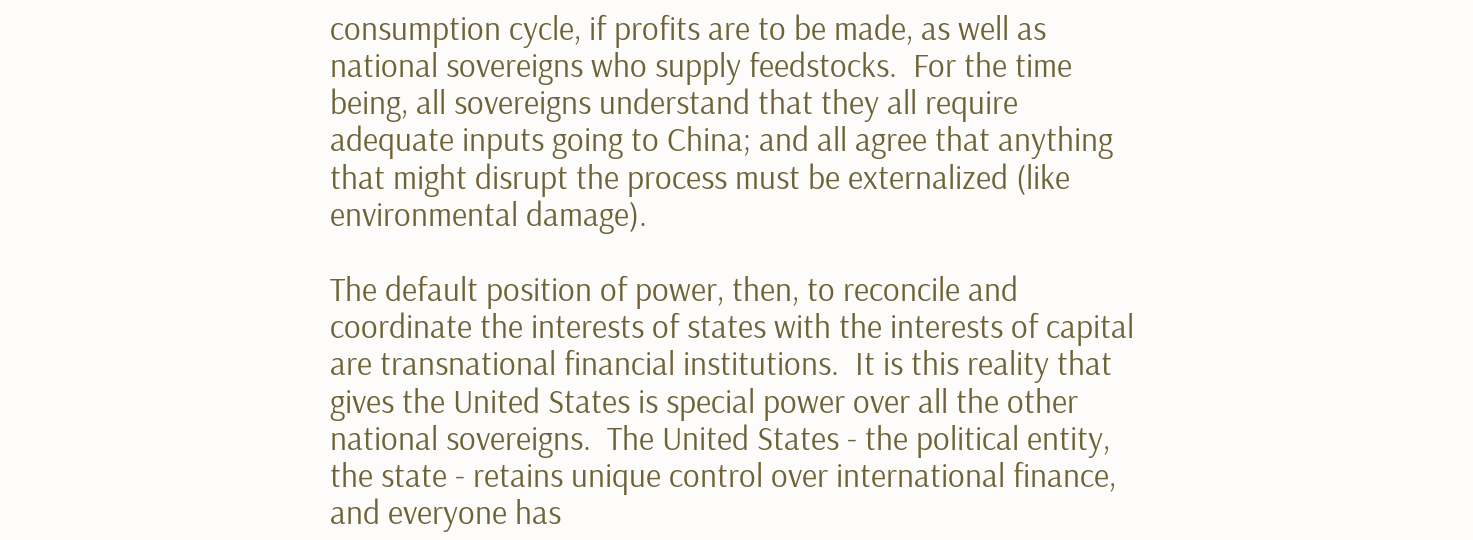consumption cycle, if profits are to be made, as well as national sovereigns who supply feedstocks.  For the time being, all sovereigns understand that they all require adequate inputs going to China; and all agree that anything that might disrupt the process must be externalized (like environmental damage).

The default position of power, then, to reconcile and coordinate the interests of states with the interests of capital are transnational financial institutions.  It is this reality that gives the United States is special power over all the other national sovereigns.  The United States - the political entity, the state - retains unique control over international finance, and everyone has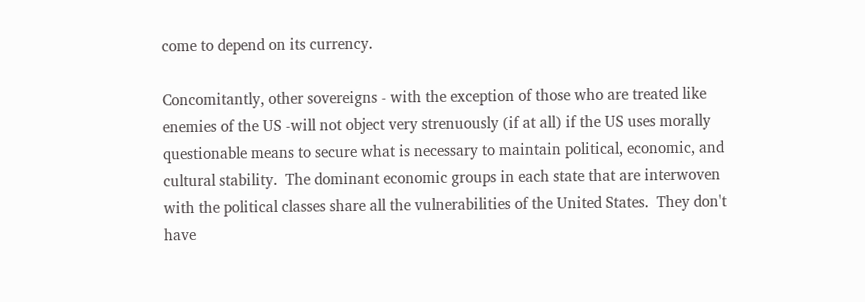come to depend on its currency.

Concomitantly, other sovereigns - with the exception of those who are treated like enemies of the US -will not object very strenuously (if at all) if the US uses morally questionable means to secure what is necessary to maintain political, economic, and cultural stability.  The dominant economic groups in each state that are interwoven with the political classes share all the vulnerabilities of the United States.  They don't have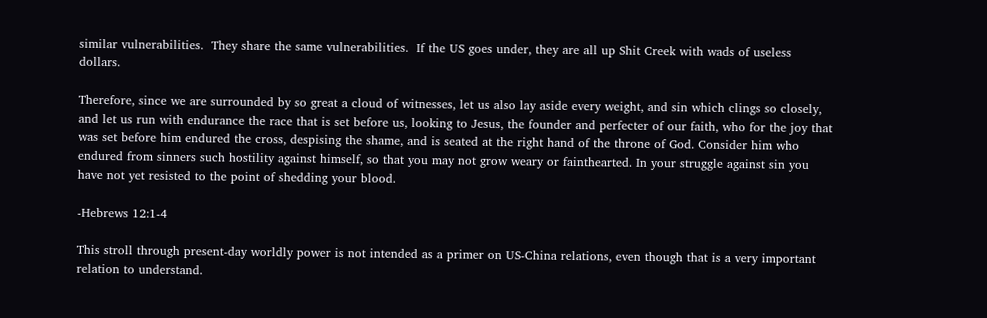similar vulnerabilities.  They share the same vulnerabilities.  If the US goes under, they are all up Shit Creek with wads of useless dollars.

Therefore, since we are surrounded by so great a cloud of witnesses, let us also lay aside every weight, and sin which clings so closely, and let us run with endurance the race that is set before us, looking to Jesus, the founder and perfecter of our faith, who for the joy that was set before him endured the cross, despising the shame, and is seated at the right hand of the throne of God. Consider him who endured from sinners such hostility against himself, so that you may not grow weary or fainthearted. In your struggle against sin you have not yet resisted to the point of shedding your blood.

-Hebrews 12:1-4

This stroll through present-day worldly power is not intended as a primer on US-China relations, even though that is a very important relation to understand.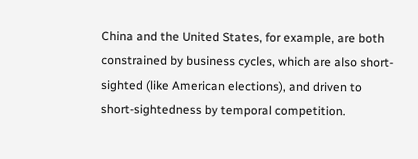China and the United States, for example, are both constrained by business cycles, which are also short-sighted (like American elections), and driven to short-sightedness by temporal competition.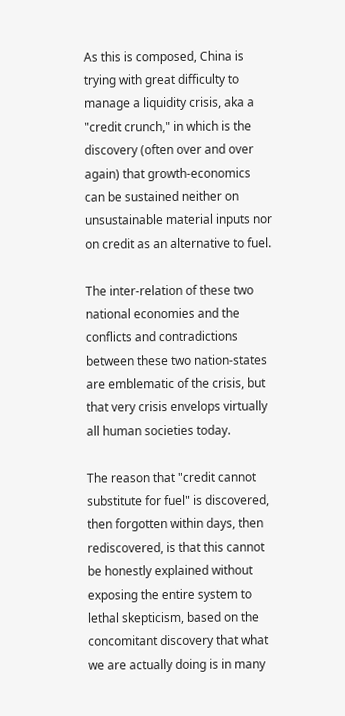As this is composed, China is trying with great difficulty to manage a liquidity crisis, aka a "credit crunch," in which is the discovery (often over and over again) that growth-economics can be sustained neither on unsustainable material inputs nor on credit as an alternative to fuel.

The inter-relation of these two national economies and the conflicts and contradictions between these two nation-states are emblematic of the crisis, but that very crisis envelops virtually all human societies today.

The reason that "credit cannot substitute for fuel" is discovered, then forgotten within days, then rediscovered, is that this cannot be honestly explained without exposing the entire system to lethal skepticism, based on the concomitant discovery that what we are actually doing is in many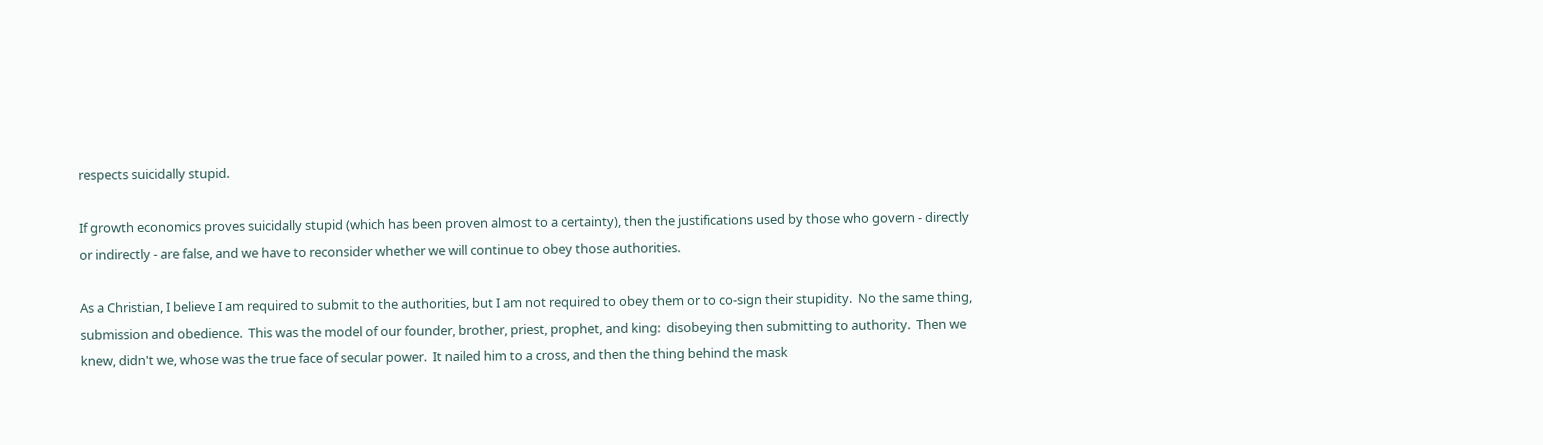respects suicidally stupid.

If growth economics proves suicidally stupid (which has been proven almost to a certainty), then the justifications used by those who govern - directly or indirectly - are false, and we have to reconsider whether we will continue to obey those authorities.

As a Christian, I believe I am required to submit to the authorities, but I am not required to obey them or to co-sign their stupidity.  No the same thing, submission and obedience.  This was the model of our founder, brother, priest, prophet, and king:  disobeying then submitting to authority.  Then we knew, didn't we, whose was the true face of secular power.  It nailed him to a cross, and then the thing behind the mask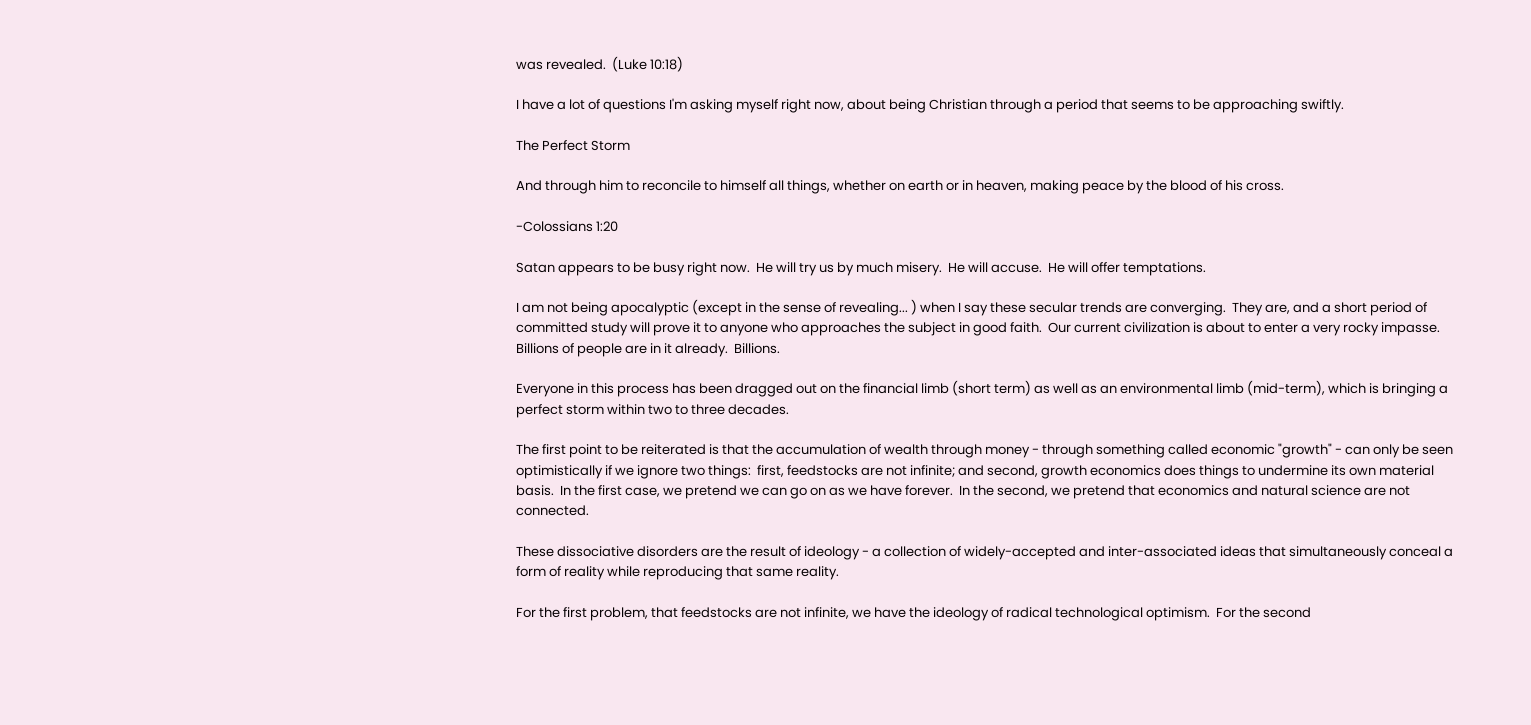was revealed.  (Luke 10:18)

I have a lot of questions I'm asking myself right now, about being Christian through a period that seems to be approaching swiftly.

The Perfect Storm

And through him to reconcile to himself all things, whether on earth or in heaven, making peace by the blood of his cross.

-Colossians 1:20

Satan appears to be busy right now.  He will try us by much misery.  He will accuse.  He will offer temptations.

I am not being apocalyptic (except in the sense of revealing... ) when I say these secular trends are converging.  They are, and a short period of committed study will prove it to anyone who approaches the subject in good faith.  Our current civilization is about to enter a very rocky impasse.  Billions of people are in it already.  Billions.

Everyone in this process has been dragged out on the financial limb (short term) as well as an environmental limb (mid-term), which is bringing a perfect storm within two to three decades.

The first point to be reiterated is that the accumulation of wealth through money - through something called economic "growth" - can only be seen optimistically if we ignore two things:  first, feedstocks are not infinite; and second, growth economics does things to undermine its own material basis.  In the first case, we pretend we can go on as we have forever.  In the second, we pretend that economics and natural science are not connected.

These dissociative disorders are the result of ideology - a collection of widely-accepted and inter-associated ideas that simultaneously conceal a form of reality while reproducing that same reality.

For the first problem, that feedstocks are not infinite, we have the ideology of radical technological optimism.  For the second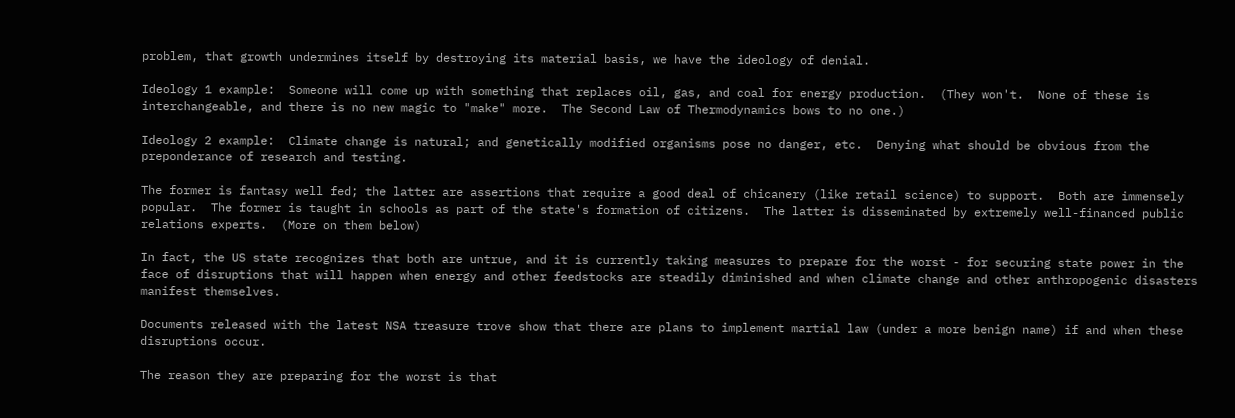problem, that growth undermines itself by destroying its material basis, we have the ideology of denial.

Ideology 1 example:  Someone will come up with something that replaces oil, gas, and coal for energy production.  (They won't.  None of these is interchangeable, and there is no new magic to "make" more.  The Second Law of Thermodynamics bows to no one.)

Ideology 2 example:  Climate change is natural; and genetically modified organisms pose no danger, etc.  Denying what should be obvious from the preponderance of research and testing.

The former is fantasy well fed; the latter are assertions that require a good deal of chicanery (like retail science) to support.  Both are immensely popular.  The former is taught in schools as part of the state's formation of citizens.  The latter is disseminated by extremely well-financed public relations experts.  (More on them below)

In fact, the US state recognizes that both are untrue, and it is currently taking measures to prepare for the worst - for securing state power in the face of disruptions that will happen when energy and other feedstocks are steadily diminished and when climate change and other anthropogenic disasters manifest themselves.

Documents released with the latest NSA treasure trove show that there are plans to implement martial law (under a more benign name) if and when these disruptions occur.

The reason they are preparing for the worst is that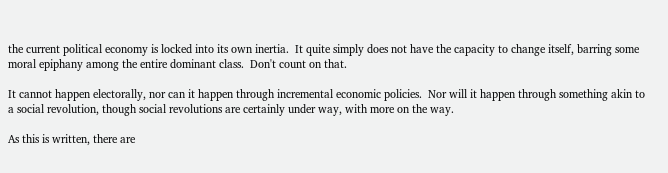the current political economy is locked into its own inertia.  It quite simply does not have the capacity to change itself, barring some moral epiphany among the entire dominant class.  Don't count on that.

It cannot happen electorally, nor can it happen through incremental economic policies.  Nor will it happen through something akin to a social revolution, though social revolutions are certainly under way, with more on the way.

As this is written, there are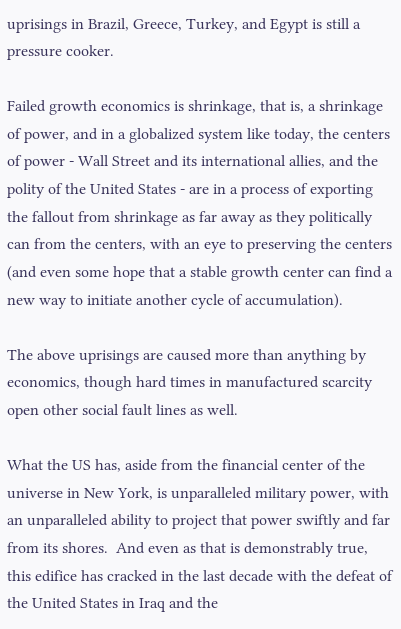uprisings in Brazil, Greece, Turkey, and Egypt is still a pressure cooker.

Failed growth economics is shrinkage, that is, a shrinkage of power, and in a globalized system like today, the centers of power - Wall Street and its international allies, and the polity of the United States - are in a process of exporting the fallout from shrinkage as far away as they politically can from the centers, with an eye to preserving the centers (and even some hope that a stable growth center can find a new way to initiate another cycle of accumulation).

The above uprisings are caused more than anything by economics, though hard times in manufactured scarcity open other social fault lines as well.

What the US has, aside from the financial center of the universe in New York, is unparalleled military power, with an unparalleled ability to project that power swiftly and far from its shores.  And even as that is demonstrably true, this edifice has cracked in the last decade with the defeat of the United States in Iraq and the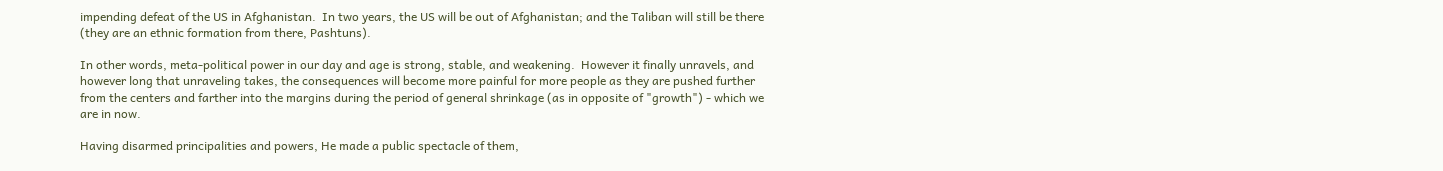impending defeat of the US in Afghanistan.  In two years, the US will be out of Afghanistan; and the Taliban will still be there (they are an ethnic formation from there, Pashtuns).

In other words, meta-political power in our day and age is strong, stable, and weakening.  However it finally unravels, and however long that unraveling takes, the consequences will become more painful for more people as they are pushed further from the centers and farther into the margins during the period of general shrinkage (as in opposite of "growth") - which we are in now.

Having disarmed principalities and powers, He made a public spectacle of them,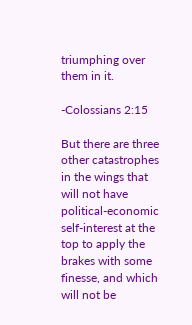triumphing over them in it.

-Colossians 2:15

But there are three other catastrophes in the wings that will not have political-economic self-interest at the top to apply the brakes with some finesse, and which will not be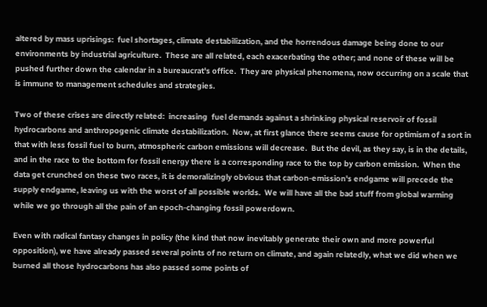altered by mass uprisings:  fuel shortages, climate destabilization, and the horrendous damage being done to our environments by industrial agriculture.  These are all related, each exacerbating the other; and none of these will be pushed further down the calendar in a bureaucrat's office.  They are physical phenomena, now occurring on a scale that is immune to management schedules and strategies.

Two of these crises are directly related:  increasing  fuel demands against a shrinking physical reservoir of fossil hydrocarbons and anthropogenic climate destabilization.  Now, at first glance there seems cause for optimism of a sort in that with less fossil fuel to burn, atmospheric carbon emissions will decrease.  But the devil, as they say, is in the details, and in the race to the bottom for fossil energy there is a corresponding race to the top by carbon emission.  When the data get crunched on these two races, it is demoralizingly obvious that carbon-emission's endgame will precede the supply endgame, leaving us with the worst of all possible worlds.  We will have all the bad stuff from global warming while we go through all the pain of an epoch-changing fossil powerdown.

Even with radical fantasy changes in policy (the kind that now inevitably generate their own and more powerful opposition), we have already passed several points of no return on climate, and again relatedly, what we did when we burned all those hydrocarbons has also passed some points of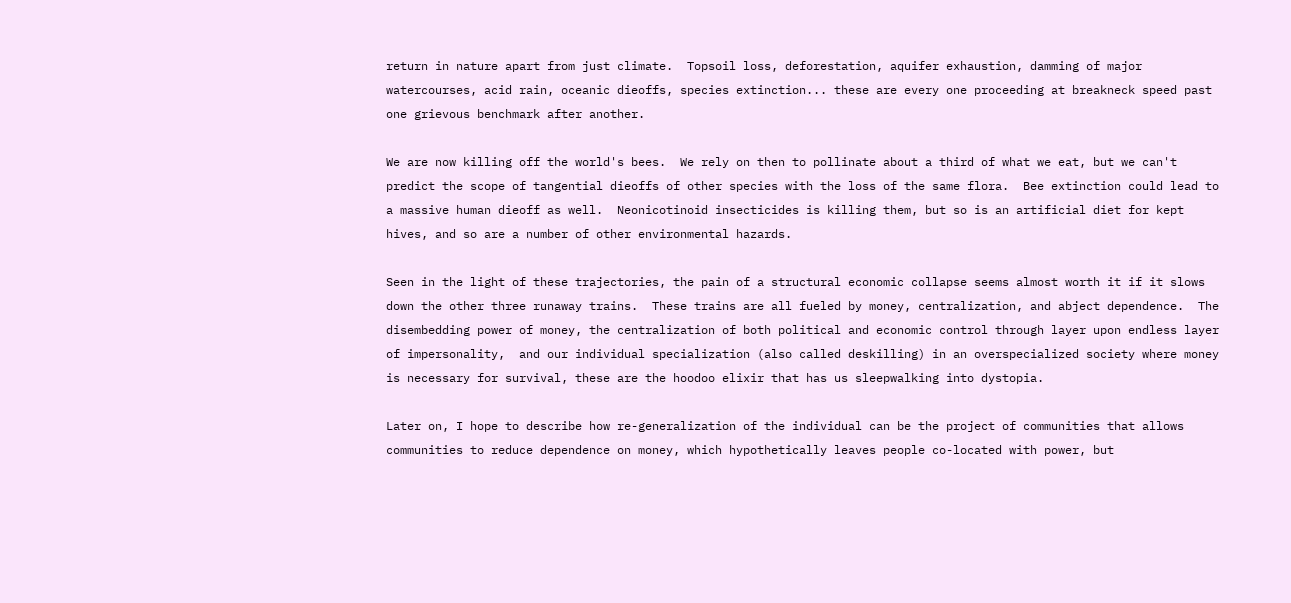return in nature apart from just climate.  Topsoil loss, deforestation, aquifer exhaustion, damming of major watercourses, acid rain, oceanic dieoffs, species extinction... these are every one proceeding at breakneck speed past one grievous benchmark after another.

We are now killing off the world's bees.  We rely on then to pollinate about a third of what we eat, but we can't predict the scope of tangential dieoffs of other species with the loss of the same flora.  Bee extinction could lead to a massive human dieoff as well.  Neonicotinoid insecticides is killing them, but so is an artificial diet for kept hives, and so are a number of other environmental hazards.

Seen in the light of these trajectories, the pain of a structural economic collapse seems almost worth it if it slows down the other three runaway trains.  These trains are all fueled by money, centralization, and abject dependence.  The disembedding power of money, the centralization of both political and economic control through layer upon endless layer of impersonality,  and our individual specialization (also called deskilling) in an overspecialized society where money is necessary for survival, these are the hoodoo elixir that has us sleepwalking into dystopia.

Later on, I hope to describe how re-generalization of the individual can be the project of communities that allows communities to reduce dependence on money, which hypothetically leaves people co-located with power, but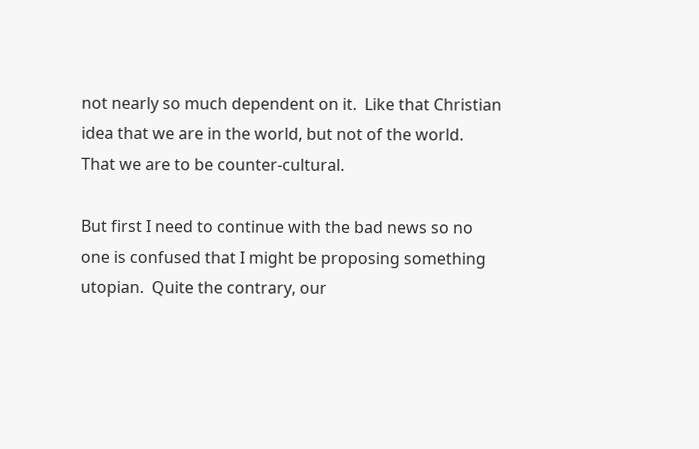not nearly so much dependent on it.  Like that Christian idea that we are in the world, but not of the world.  That we are to be counter-cultural.

But first I need to continue with the bad news so no one is confused that I might be proposing something utopian.  Quite the contrary, our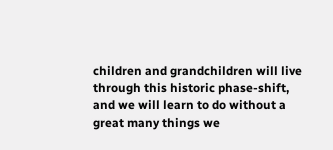children and grandchildren will live through this historic phase-shift, and we will learn to do without a great many things we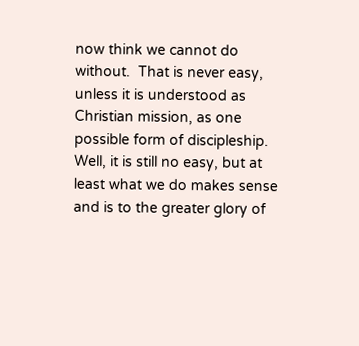now think we cannot do without.  That is never easy, unless it is understood as Christian mission, as one possible form of discipleship.  Well, it is still no easy, but at least what we do makes sense and is to the greater glory of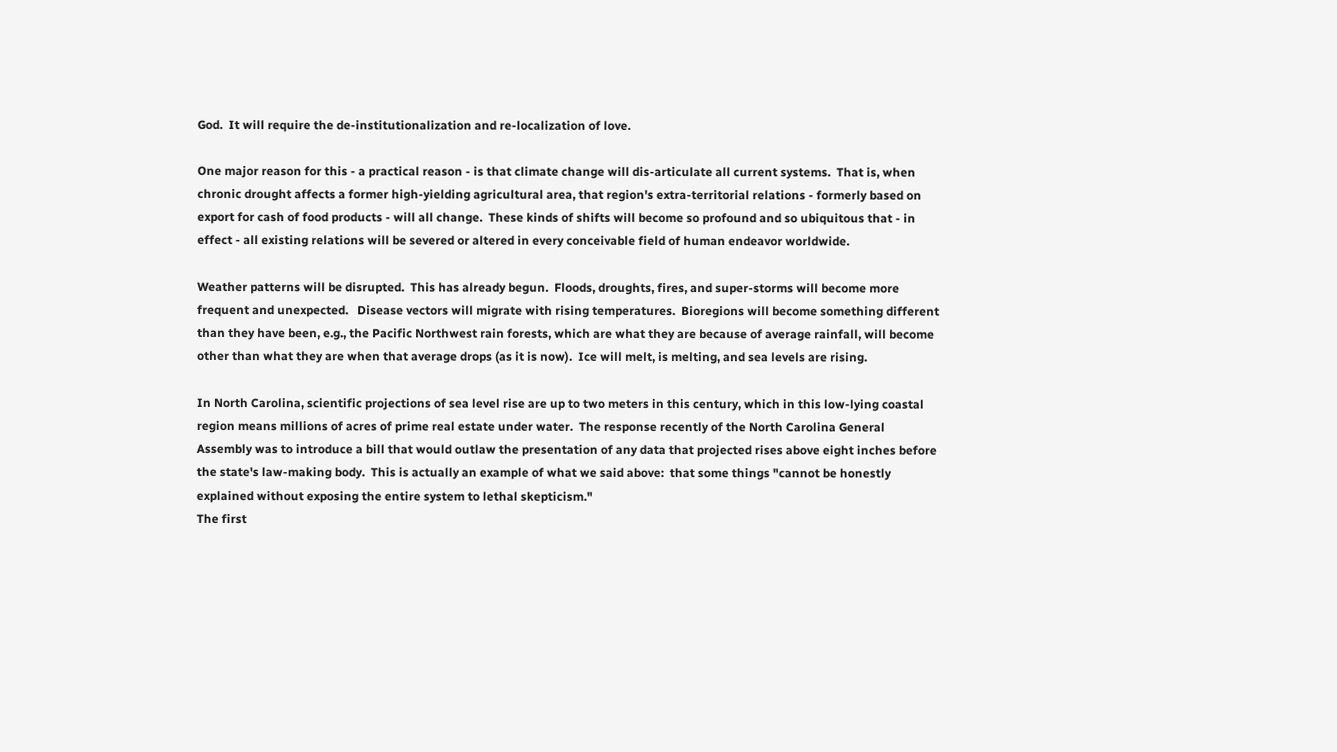God.  It will require the de-institutionalization and re-localization of love.

One major reason for this - a practical reason - is that climate change will dis-articulate all current systems.  That is, when chronic drought affects a former high-yielding agricultural area, that region's extra-territorial relations - formerly based on export for cash of food products - will all change.  These kinds of shifts will become so profound and so ubiquitous that - in effect - all existing relations will be severed or altered in every conceivable field of human endeavor worldwide.

Weather patterns will be disrupted.  This has already begun.  Floods, droughts, fires, and super-storms will become more frequent and unexpected.   Disease vectors will migrate with rising temperatures.  Bioregions will become something different than they have been, e.g., the Pacific Northwest rain forests, which are what they are because of average rainfall, will become other than what they are when that average drops (as it is now).  Ice will melt, is melting, and sea levels are rising.

In North Carolina, scientific projections of sea level rise are up to two meters in this century, which in this low-lying coastal region means millions of acres of prime real estate under water.  The response recently of the North Carolina General Assembly was to introduce a bill that would outlaw the presentation of any data that projected rises above eight inches before the state's law-making body.  This is actually an example of what we said above:  that some things "cannot be honestly explained without exposing the entire system to lethal skepticism."
The first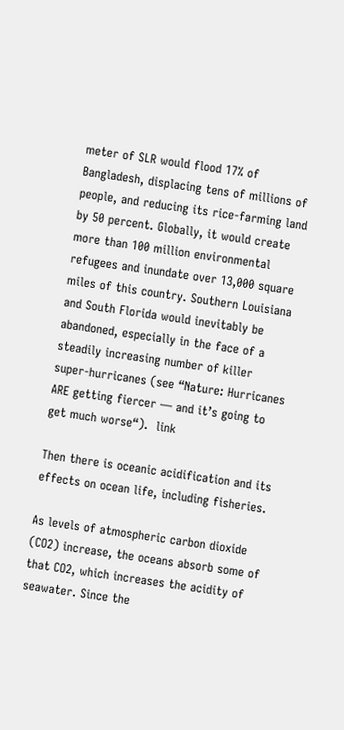meter of SLR would flood 17% of Bangladesh, displacing tens of millions of people, and reducing its rice-farming land by 50 percent. Globally, it would create more than 100 million environmental refugees and inundate over 13,000 square miles of this country. Southern Louisiana and South Florida would inevitably be abandoned, especially in the face of a steadily increasing number of killer super-hurricanes (see “Nature: Hurricanes ARE getting fiercer — and it’s going to get much worse“).  link

Then there is oceanic acidification and its effects on ocean life, including fisheries.

As levels of atmospheric carbon dioxide (CO2) increase, the oceans absorb some of that CO2, which increases the acidity of seawater. Since the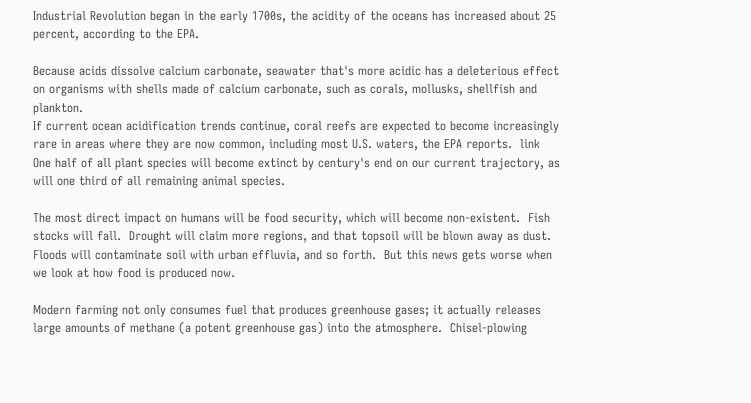Industrial Revolution began in the early 1700s, the acidity of the oceans has increased about 25 percent, according to the EPA.

Because acids dissolve calcium carbonate, seawater that's more acidic has a deleterious effect on organisms with shells made of calcium carbonate, such as corals, mollusks, shellfish and plankton.
If current ocean acidification trends continue, coral reefs are expected to become increasingly rare in areas where they are now common, including most U.S. waters, the EPA reports.  link
One half of all plant species will become extinct by century's end on our current trajectory, as will one third of all remaining animal species.

The most direct impact on humans will be food security, which will become non-existent.  Fish stocks will fall.  Drought will claim more regions, and that topsoil will be blown away as dust.  Floods will contaminate soil with urban effluvia, and so forth.  But this news gets worse when we look at how food is produced now.

Modern farming not only consumes fuel that produces greenhouse gases; it actually releases large amounts of methane (a potent greenhouse gas) into the atmosphere.  Chisel-plowing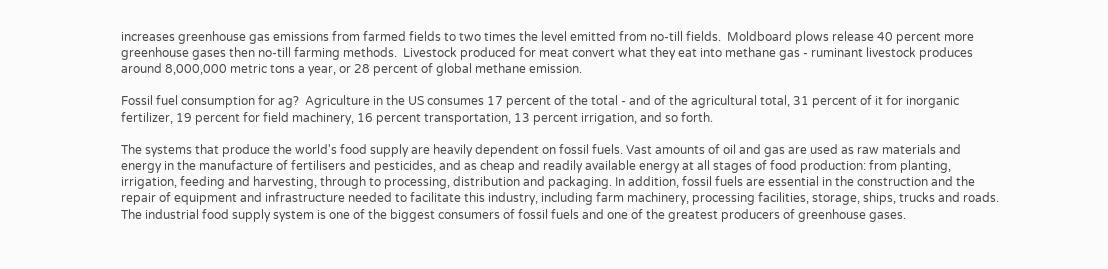increases greenhouse gas emissions from farmed fields to two times the level emitted from no-till fields.  Moldboard plows release 40 percent more greenhouse gases then no-till farming methods.  Livestock produced for meat convert what they eat into methane gas - ruminant livestock produces around 8,000,000 metric tons a year, or 28 percent of global methane emission.

Fossil fuel consumption for ag?  Agriculture in the US consumes 17 percent of the total - and of the agricultural total, 31 percent of it for inorganic fertilizer, 19 percent for field machinery, 16 percent transportation, 13 percent irrigation, and so forth.

The systems that produce the world's food supply are heavily dependent on fossil fuels. Vast amounts of oil and gas are used as raw materials and energy in the manufacture of fertilisers and pesticides, and as cheap and readily available energy at all stages of food production: from planting, irrigation, feeding and harvesting, through to processing, distribution and packaging. In addition, fossil fuels are essential in the construction and the repair of equipment and infrastructure needed to facilitate this industry, including farm machinery, processing facilities, storage, ships, trucks and roads. The industrial food supply system is one of the biggest consumers of fossil fuels and one of the greatest producers of greenhouse gases.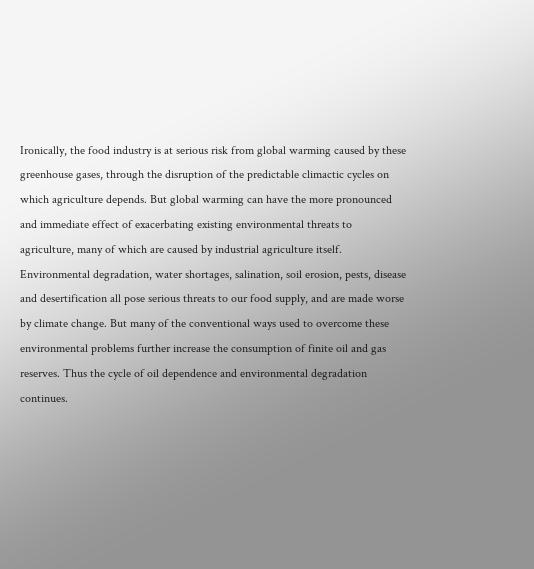Ironically, the food industry is at serious risk from global warming caused by these greenhouse gases, through the disruption of the predictable climactic cycles on which agriculture depends. But global warming can have the more pronounced and immediate effect of exacerbating existing environmental threats to agriculture, many of which are caused by industrial agriculture itself. Environmental degradation, water shortages, salination, soil erosion, pests, disease and desertification all pose serious threats to our food supply, and are made worse by climate change. But many of the conventional ways used to overcome these environmental problems further increase the consumption of finite oil and gas reserves. Thus the cycle of oil dependence and environmental degradation continues.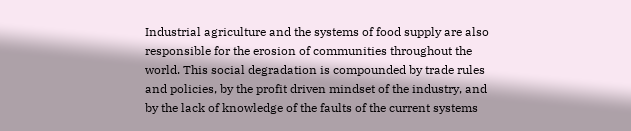Industrial agriculture and the systems of food supply are also responsible for the erosion of communities throughout the world. This social degradation is compounded by trade rules and policies, by the profit driven mindset of the industry, and by the lack of knowledge of the faults of the current systems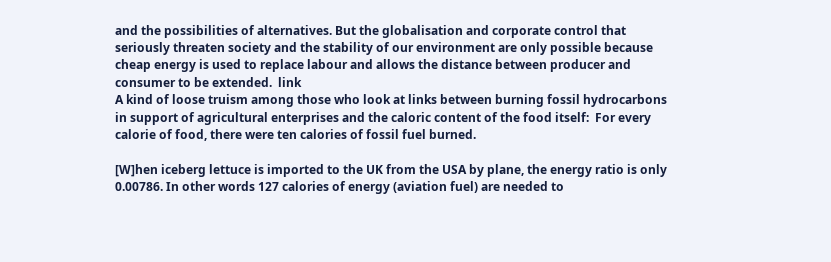and the possibilities of alternatives. But the globalisation and corporate control that seriously threaten society and the stability of our environment are only possible because cheap energy is used to replace labour and allows the distance between producer and consumer to be extended.  link
A kind of loose truism among those who look at links between burning fossil hydrocarbons in support of agricultural enterprises and the caloric content of the food itself:  For every calorie of food, there were ten calories of fossil fuel burned.

[W]hen iceberg lettuce is imported to the UK from the USA by plane, the energy ratio is only 0.00786. In other words 127 calories of energy (aviation fuel) are needed to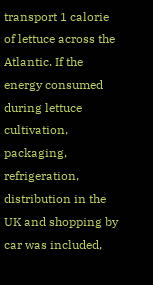transport 1 calorie of lettuce across the Atlantic. If the energy consumed during lettuce cultivation, packaging, refrigeration, distribution in the UK and shopping by car was included,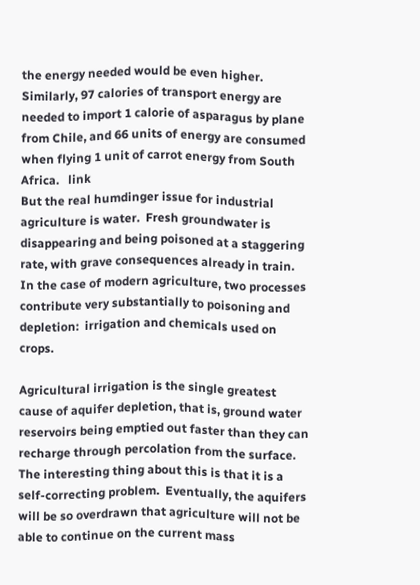the energy needed would be even higher. Similarly, 97 calories of transport energy are needed to import 1 calorie of asparagus by plane from Chile, and 66 units of energy are consumed when flying 1 unit of carrot energy from South Africa.   link
But the real humdinger issue for industrial agriculture is water.  Fresh groundwater is disappearing and being poisoned at a staggering rate, with grave consequences already in train.  In the case of modern agriculture, two processes contribute very substantially to poisoning and depletion:  irrigation and chemicals used on crops.

Agricultural irrigation is the single greatest cause of aquifer depletion, that is, ground water reservoirs being emptied out faster than they can recharge through percolation from the surface.  The interesting thing about this is that it is a self-correcting problem.  Eventually, the aquifers will be so overdrawn that agriculture will not be able to continue on the current mass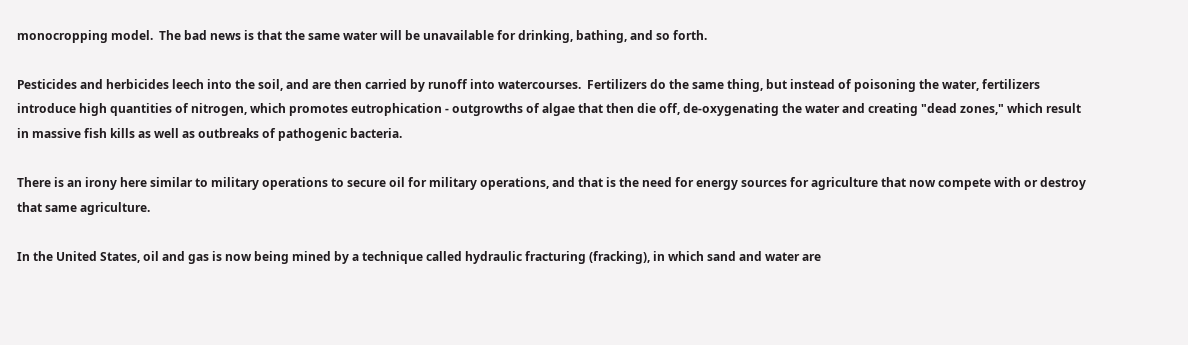monocropping model.  The bad news is that the same water will be unavailable for drinking, bathing, and so forth.

Pesticides and herbicides leech into the soil, and are then carried by runoff into watercourses.  Fertilizers do the same thing, but instead of poisoning the water, fertilizers introduce high quantities of nitrogen, which promotes eutrophication - outgrowths of algae that then die off, de-oxygenating the water and creating "dead zones," which result in massive fish kills as well as outbreaks of pathogenic bacteria.

There is an irony here similar to military operations to secure oil for military operations, and that is the need for energy sources for agriculture that now compete with or destroy that same agriculture.

In the United States, oil and gas is now being mined by a technique called hydraulic fracturing (fracking), in which sand and water are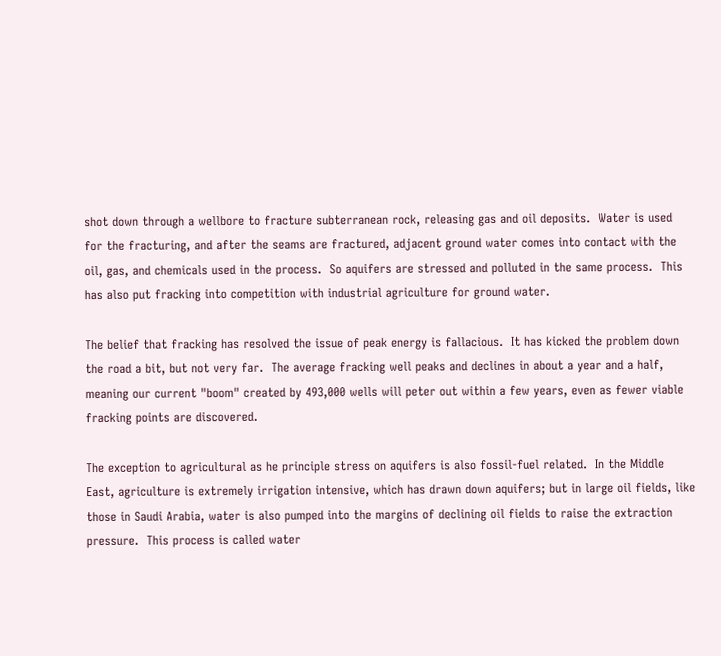shot down through a wellbore to fracture subterranean rock, releasing gas and oil deposits.  Water is used for the fracturing, and after the seams are fractured, adjacent ground water comes into contact with the oil, gas, and chemicals used in the process.  So aquifers are stressed and polluted in the same process.  This has also put fracking into competition with industrial agriculture for ground water.

The belief that fracking has resolved the issue of peak energy is fallacious.  It has kicked the problem down the road a bit, but not very far.  The average fracking well peaks and declines in about a year and a half, meaning our current "boom" created by 493,000 wells will peter out within a few years, even as fewer viable fracking points are discovered.

The exception to agricultural as he principle stress on aquifers is also fossil-fuel related.  In the Middle East, agriculture is extremely irrigation intensive, which has drawn down aquifers; but in large oil fields, like those in Saudi Arabia, water is also pumped into the margins of declining oil fields to raise the extraction pressure.  This process is called water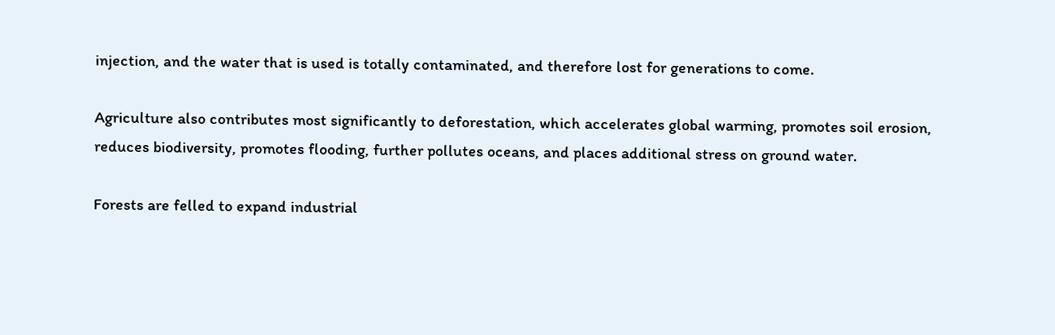injection, and the water that is used is totally contaminated, and therefore lost for generations to come.

Agriculture also contributes most significantly to deforestation, which accelerates global warming, promotes soil erosion, reduces biodiversity, promotes flooding, further pollutes oceans, and places additional stress on ground water.

Forests are felled to expand industrial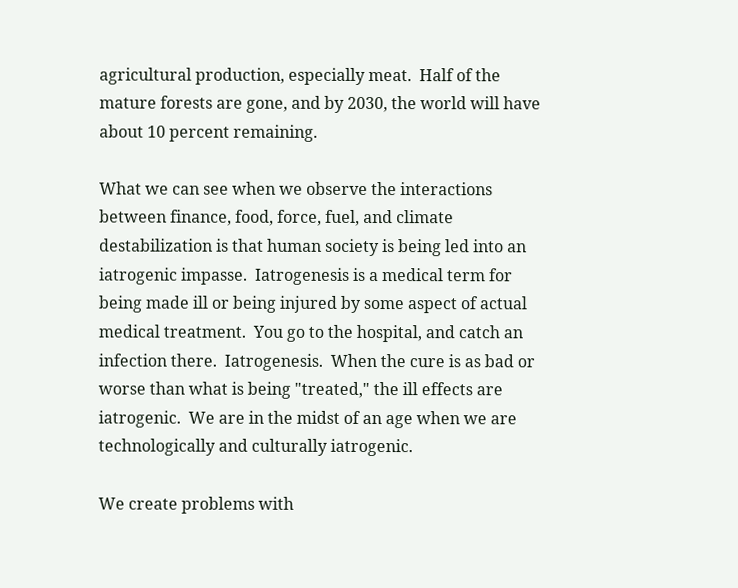agricultural production, especially meat.  Half of the mature forests are gone, and by 2030, the world will have about 10 percent remaining.

What we can see when we observe the interactions between finance, food, force, fuel, and climate destabilization is that human society is being led into an iatrogenic impasse.  Iatrogenesis is a medical term for being made ill or being injured by some aspect of actual medical treatment.  You go to the hospital, and catch an infection there.  Iatrogenesis.  When the cure is as bad or worse than what is being "treated," the ill effects are iatrogenic.  We are in the midst of an age when we are technologically and culturally iatrogenic.

We create problems with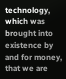technology, which was brought into existence by and for money, that we are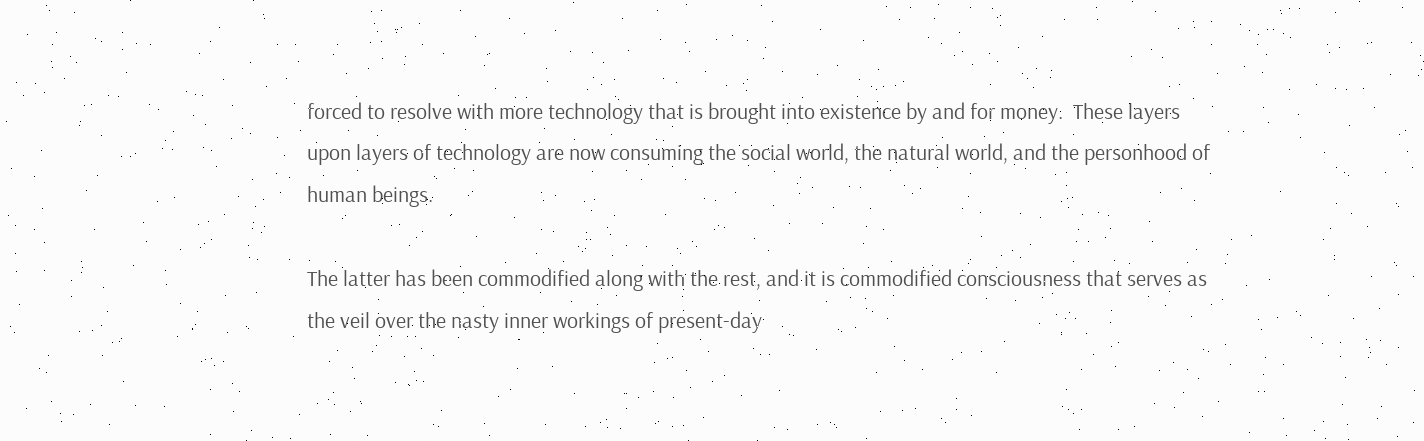forced to resolve with more technology that is brought into existence by and for money.  These layers upon layers of technology are now consuming the social world, the natural world, and the personhood of human beings.

The latter has been commodified along with the rest, and it is commodified consciousness that serves as the veil over the nasty inner workings of present-day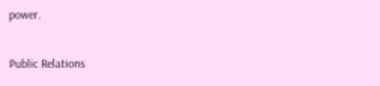power.

Public Relations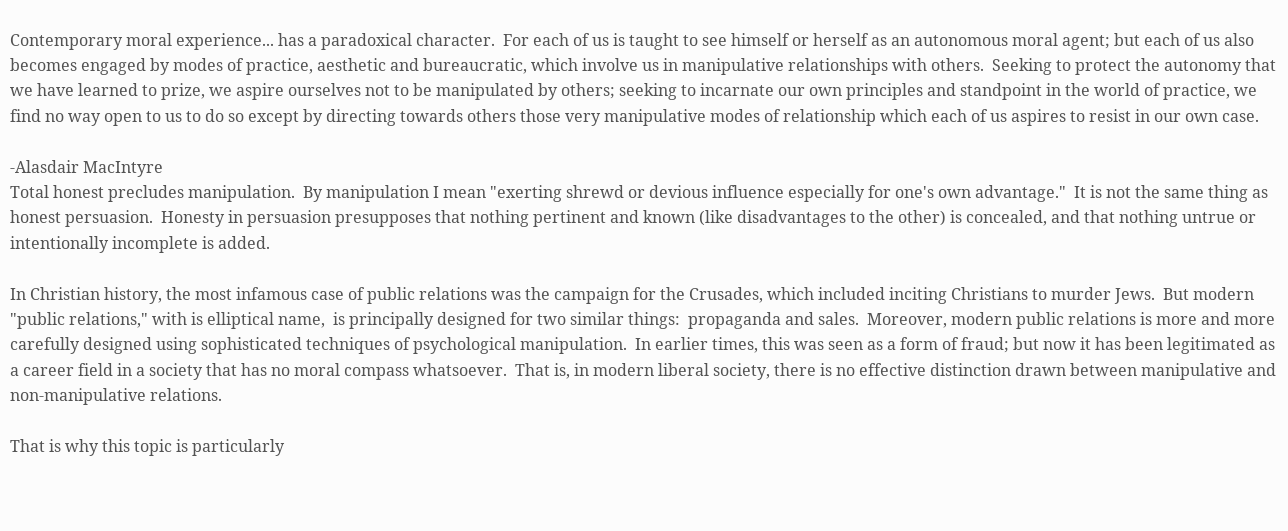Contemporary moral experience... has a paradoxical character.  For each of us is taught to see himself or herself as an autonomous moral agent; but each of us also becomes engaged by modes of practice, aesthetic and bureaucratic, which involve us in manipulative relationships with others.  Seeking to protect the autonomy that we have learned to prize, we aspire ourselves not to be manipulated by others; seeking to incarnate our own principles and standpoint in the world of practice, we find no way open to us to do so except by directing towards others those very manipulative modes of relationship which each of us aspires to resist in our own case.

-Alasdair MacIntyre
Total honest precludes manipulation.  By manipulation I mean "exerting shrewd or devious influence especially for one's own advantage."  It is not the same thing as honest persuasion.  Honesty in persuasion presupposes that nothing pertinent and known (like disadvantages to the other) is concealed, and that nothing untrue or intentionally incomplete is added.

In Christian history, the most infamous case of public relations was the campaign for the Crusades, which included inciting Christians to murder Jews.  But modern "public relations," with is elliptical name,  is principally designed for two similar things:  propaganda and sales.  Moreover, modern public relations is more and more carefully designed using sophisticated techniques of psychological manipulation.  In earlier times, this was seen as a form of fraud; but now it has been legitimated as a career field in a society that has no moral compass whatsoever.  That is, in modern liberal society, there is no effective distinction drawn between manipulative and non-manipulative relations.

That is why this topic is particularly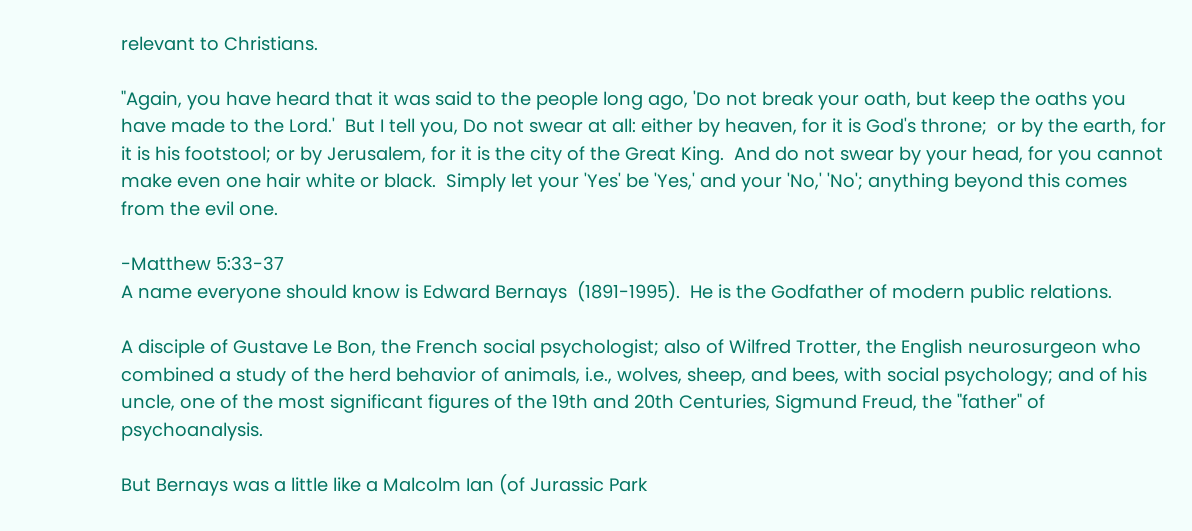relevant to Christians.

"Again, you have heard that it was said to the people long ago, 'Do not break your oath, but keep the oaths you have made to the Lord.'  But I tell you, Do not swear at all: either by heaven, for it is God's throne;  or by the earth, for it is his footstool; or by Jerusalem, for it is the city of the Great King.  And do not swear by your head, for you cannot make even one hair white or black.  Simply let your 'Yes' be 'Yes,' and your 'No,' 'No'; anything beyond this comes from the evil one.

-Matthew 5:33-37
A name everyone should know is Edward Bernays  (1891-1995).  He is the Godfather of modern public relations.

A disciple of Gustave Le Bon, the French social psychologist; also of Wilfred Trotter, the English neurosurgeon who combined a study of the herd behavior of animals, i.e., wolves, sheep, and bees, with social psychology; and of his uncle, one of the most significant figures of the 19th and 20th Centuries, Sigmund Freud, the "father" of psychoanalysis.

But Bernays was a little like a Malcolm Ian (of Jurassic Park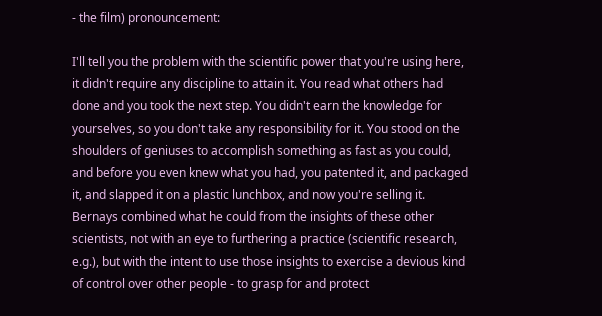- the film) pronouncement:

I'll tell you the problem with the scientific power that you're using here, it didn't require any discipline to attain it. You read what others had done and you took the next step. You didn't earn the knowledge for yourselves, so you don't take any responsibility for it. You stood on the shoulders of geniuses to accomplish something as fast as you could, and before you even knew what you had, you patented it, and packaged it, and slapped it on a plastic lunchbox, and now you're selling it.
Bernays combined what he could from the insights of these other scientists, not with an eye to furthering a practice (scientific research, e.g.), but with the intent to use those insights to exercise a devious kind of control over other people - to grasp for and protect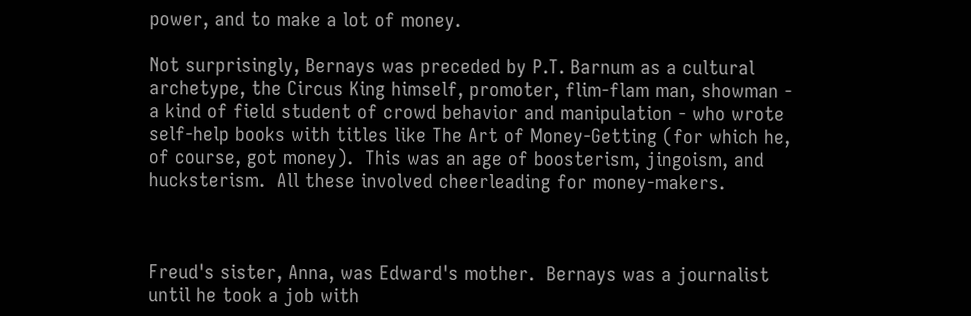power, and to make a lot of money.

Not surprisingly, Bernays was preceded by P.T. Barnum as a cultural archetype, the Circus King himself, promoter, flim-flam man, showman - a kind of field student of crowd behavior and manipulation - who wrote self-help books with titles like The Art of Money-Getting (for which he, of course, got money).  This was an age of boosterism, jingoism, and hucksterism.  All these involved cheerleading for money-makers.



Freud's sister, Anna, was Edward's mother.  Bernays was a journalist until he took a job with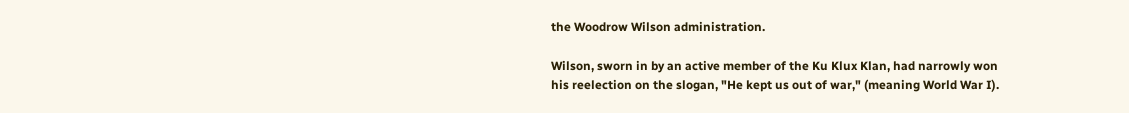the Woodrow Wilson administration.

Wilson, sworn in by an active member of the Ku Klux Klan, had narrowly won his reelection on the slogan, "He kept us out of war," (meaning World War I).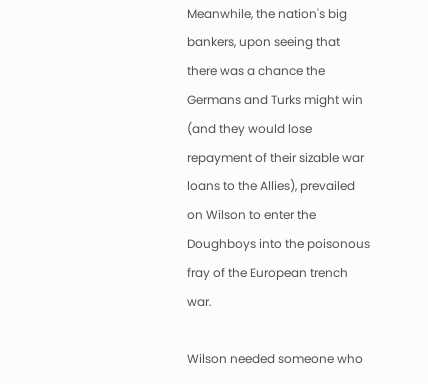Meanwhile, the nation's big bankers, upon seeing that there was a chance the Germans and Turks might win (and they would lose repayment of their sizable war loans to the Allies), prevailed on Wilson to enter the Doughboys into the poisonous fray of the European trench war.

Wilson needed someone who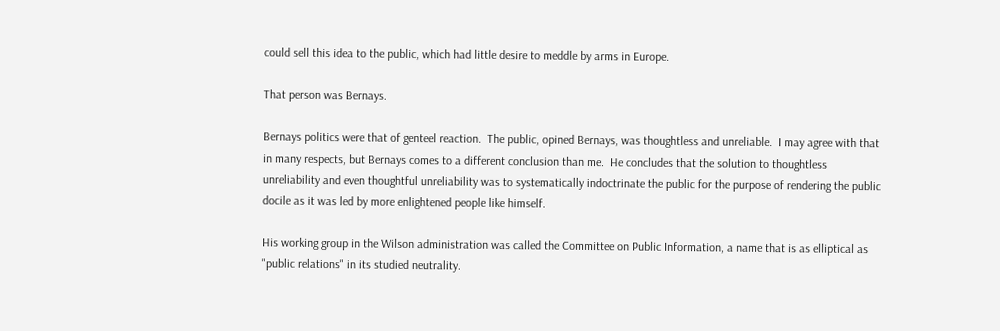could sell this idea to the public, which had little desire to meddle by arms in Europe.

That person was Bernays.

Bernays politics were that of genteel reaction.  The public, opined Bernays, was thoughtless and unreliable.  I may agree with that in many respects, but Bernays comes to a different conclusion than me.  He concludes that the solution to thoughtless unreliability and even thoughtful unreliability was to systematically indoctrinate the public for the purpose of rendering the public docile as it was led by more enlightened people like himself.

His working group in the Wilson administration was called the Committee on Public Information, a name that is as elliptical as "public relations" in its studied neutrality.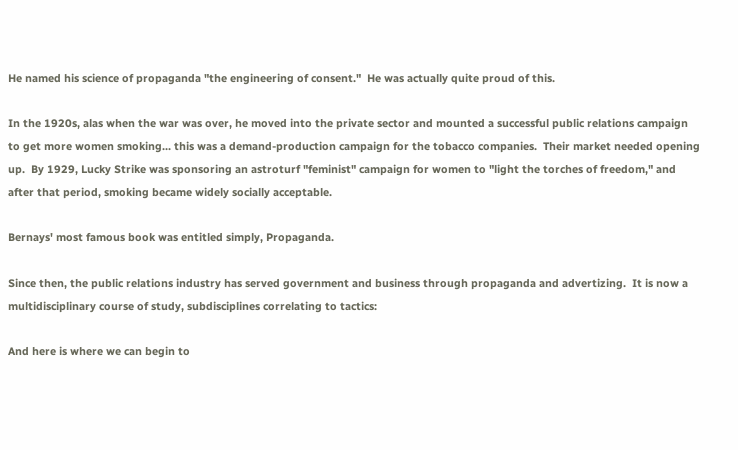He named his science of propaganda "the engineering of consent."  He was actually quite proud of this.

In the 1920s, alas when the war was over, he moved into the private sector and mounted a successful public relations campaign to get more women smoking... this was a demand-production campaign for the tobacco companies.  Their market needed opening up.  By 1929, Lucky Strike was sponsoring an astroturf "feminist" campaign for women to "light the torches of freedom," and after that period, smoking became widely socially acceptable.

Bernays' most famous book was entitled simply, Propaganda.

Since then, the public relations industry has served government and business through propaganda and advertizing.  It is now a multidisciplinary course of study, subdisciplines correlating to tactics:

And here is where we can begin to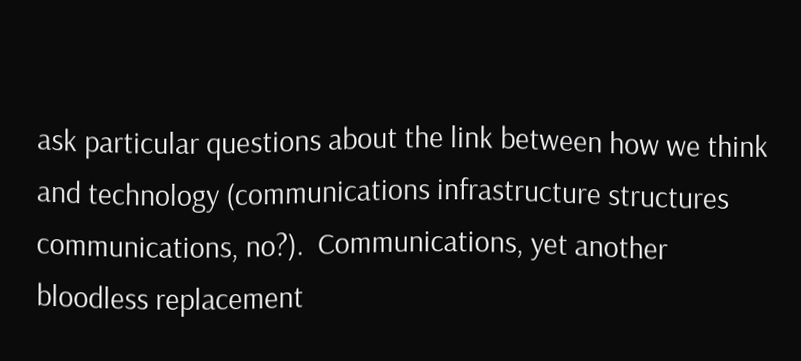ask particular questions about the link between how we think and technology (communications infrastructure structures communications, no?).  Communications, yet another bloodless replacement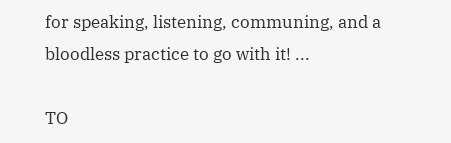for speaking, listening, communing, and a bloodless practice to go with it! ...

TO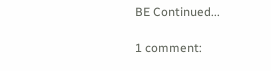BE Continued...

1 comment: